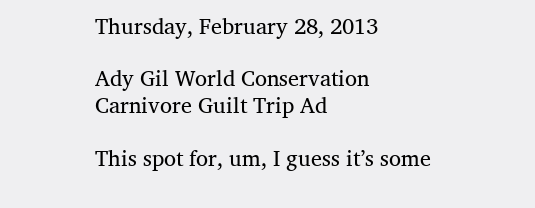Thursday, February 28, 2013

Ady Gil World Conservation Carnivore Guilt Trip Ad

This spot for, um, I guess it’s some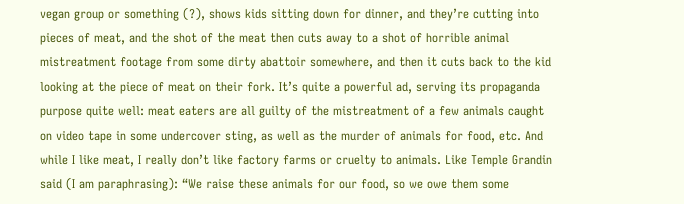vegan group or something (?), shows kids sitting down for dinner, and they’re cutting into pieces of meat, and the shot of the meat then cuts away to a shot of horrible animal mistreatment footage from some dirty abattoir somewhere, and then it cuts back to the kid looking at the piece of meat on their fork. It’s quite a powerful ad, serving its propaganda purpose quite well: meat eaters are all guilty of the mistreatment of a few animals caught on video tape in some undercover sting, as well as the murder of animals for food, etc. And while I like meat, I really don’t like factory farms or cruelty to animals. Like Temple Grandin said (I am paraphrasing): “We raise these animals for our food, so we owe them some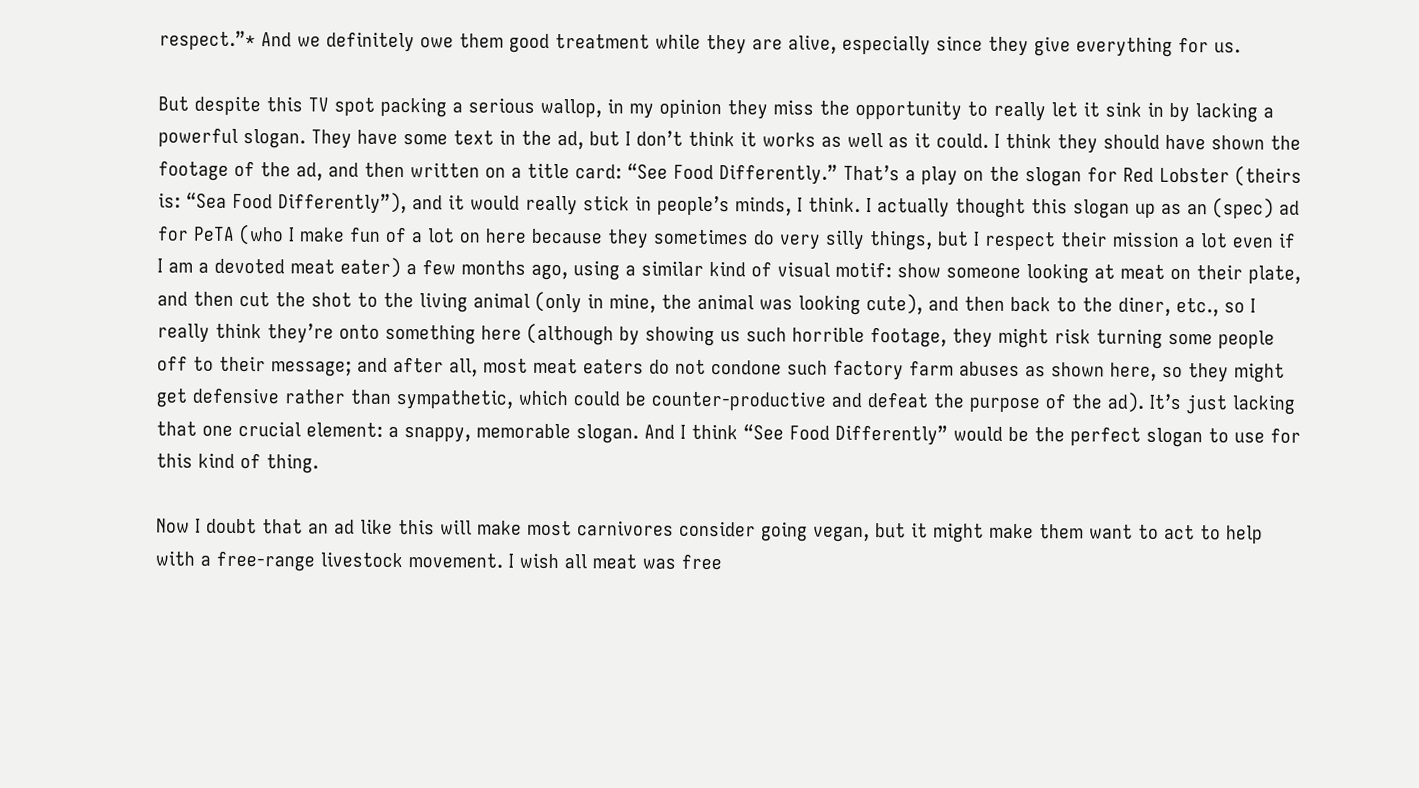respect.”* And we definitely owe them good treatment while they are alive, especially since they give everything for us.

But despite this TV spot packing a serious wallop, in my opinion they miss the opportunity to really let it sink in by lacking a powerful slogan. They have some text in the ad, but I don’t think it works as well as it could. I think they should have shown the footage of the ad, and then written on a title card: “See Food Differently.” That’s a play on the slogan for Red Lobster (theirs is: “Sea Food Differently”), and it would really stick in people’s minds, I think. I actually thought this slogan up as an (spec) ad for PeTA (who I make fun of a lot on here because they sometimes do very silly things, but I respect their mission a lot even if I am a devoted meat eater) a few months ago, using a similar kind of visual motif: show someone looking at meat on their plate, and then cut the shot to the living animal (only in mine, the animal was looking cute), and then back to the diner, etc., so I really think they’re onto something here (although by showing us such horrible footage, they might risk turning some people off to their message; and after all, most meat eaters do not condone such factory farm abuses as shown here, so they might get defensive rather than sympathetic, which could be counter-productive and defeat the purpose of the ad). It’s just lacking that one crucial element: a snappy, memorable slogan. And I think “See Food Differently” would be the perfect slogan to use for this kind of thing.

Now I doubt that an ad like this will make most carnivores consider going vegan, but it might make them want to act to help with a free-range livestock movement. I wish all meat was free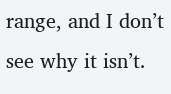range, and I don’t see why it isn’t.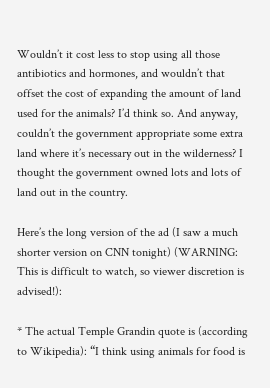Wouldn’t it cost less to stop using all those antibiotics and hormones, and wouldn’t that offset the cost of expanding the amount of land used for the animals? I’d think so. And anyway, couldn’t the government appropriate some extra land where it’s necessary out in the wilderness? I thought the government owned lots and lots of land out in the country.

Here’s the long version of the ad (I saw a much shorter version on CNN tonight) (WARNING: This is difficult to watch, so viewer discretion is advised!):

* The actual Temple Grandin quote is (according to Wikipedia): “I think using animals for food is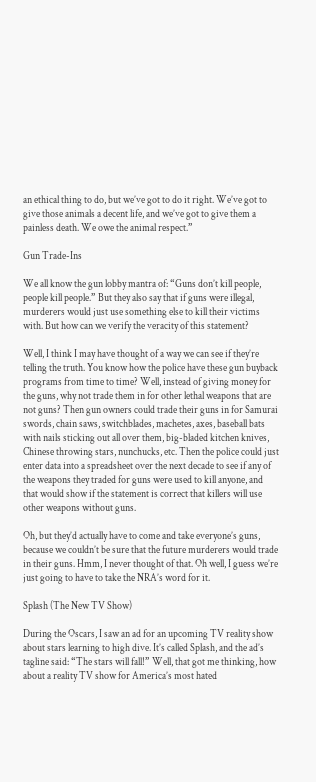an ethical thing to do, but we’ve got to do it right. We’ve got to give those animals a decent life, and we’ve got to give them a painless death. We owe the animal respect.”

Gun Trade-Ins

We all know the gun lobby mantra of: “Guns don’t kill people, people kill people.” But they also say that if guns were illegal, murderers would just use something else to kill their victims with. But how can we verify the veracity of this statement?

Well, I think I may have thought of a way we can see if they’re telling the truth. You know how the police have these gun buyback programs from time to time? Well, instead of giving money for the guns, why not trade them in for other lethal weapons that are not guns? Then gun owners could trade their guns in for Samurai swords, chain saws, switchblades, machetes, axes, baseball bats with nails sticking out all over them, big-bladed kitchen knives, Chinese throwing stars, nunchucks, etc. Then the police could just enter data into a spreadsheet over the next decade to see if any of the weapons they traded for guns were used to kill anyone, and that would show if the statement is correct that killers will use other weapons without guns.

Oh, but they’d actually have to come and take everyone’s guns, because we couldn’t be sure that the future murderers would trade in their guns. Hmm, I never thought of that. Oh well, I guess we’re just going to have to take the NRA’s word for it.

Splash (The New TV Show)

During the Oscars, I saw an ad for an upcoming TV reality show about stars learning to high dive. It’s called Splash, and the ad’s tagline said: “The stars will fall!” Well, that got me thinking, how about a reality TV show for America’s most hated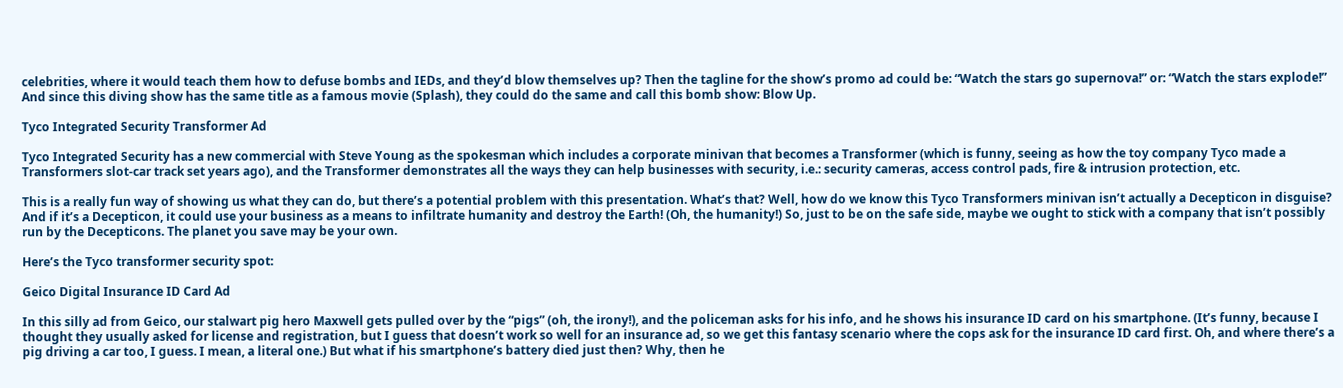celebrities, where it would teach them how to defuse bombs and IEDs, and they’d blow themselves up? Then the tagline for the show’s promo ad could be: “Watch the stars go supernova!” or: “Watch the stars explode!” And since this diving show has the same title as a famous movie (Splash), they could do the same and call this bomb show: Blow Up.

Tyco Integrated Security Transformer Ad

Tyco Integrated Security has a new commercial with Steve Young as the spokesman which includes a corporate minivan that becomes a Transformer (which is funny, seeing as how the toy company Tyco made a Transformers slot-car track set years ago), and the Transformer demonstrates all the ways they can help businesses with security, i.e.: security cameras, access control pads, fire & intrusion protection, etc.

This is a really fun way of showing us what they can do, but there’s a potential problem with this presentation. What’s that? Well, how do we know this Tyco Transformers minivan isn’t actually a Decepticon in disguise? And if it’s a Decepticon, it could use your business as a means to infiltrate humanity and destroy the Earth! (Oh, the humanity!) So, just to be on the safe side, maybe we ought to stick with a company that isn’t possibly run by the Decepticons. The planet you save may be your own.

Here’s the Tyco transformer security spot:

Geico Digital Insurance ID Card Ad

In this silly ad from Geico, our stalwart pig hero Maxwell gets pulled over by the “pigs” (oh, the irony!), and the policeman asks for his info, and he shows his insurance ID card on his smartphone. (It’s funny, because I thought they usually asked for license and registration, but I guess that doesn’t work so well for an insurance ad, so we get this fantasy scenario where the cops ask for the insurance ID card first. Oh, and where there’s a pig driving a car too, I guess. I mean, a literal one.) But what if his smartphone’s battery died just then? Why, then he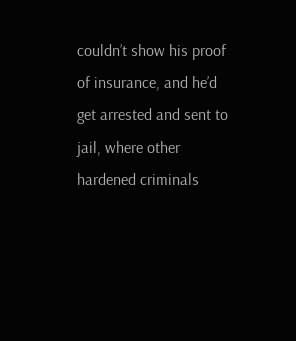couldn’t show his proof of insurance, and he’d get arrested and sent to jail, where other hardened criminals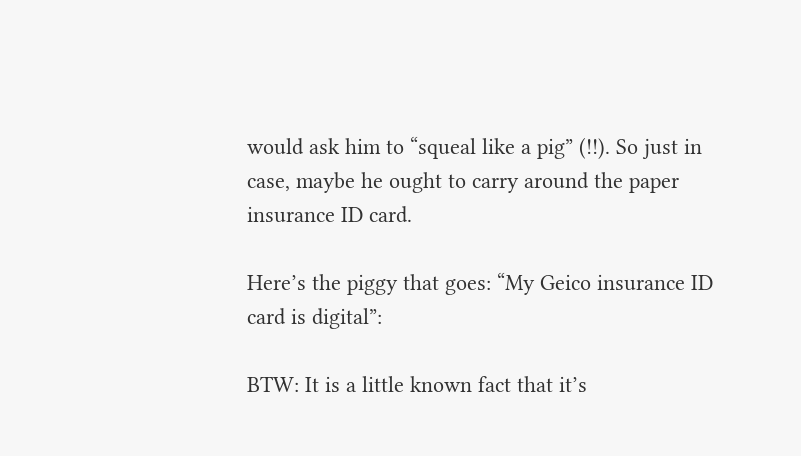would ask him to “squeal like a pig” (!!). So just in case, maybe he ought to carry around the paper insurance ID card.

Here’s the piggy that goes: “My Geico insurance ID card is digital”:

BTW: It is a little known fact that it’s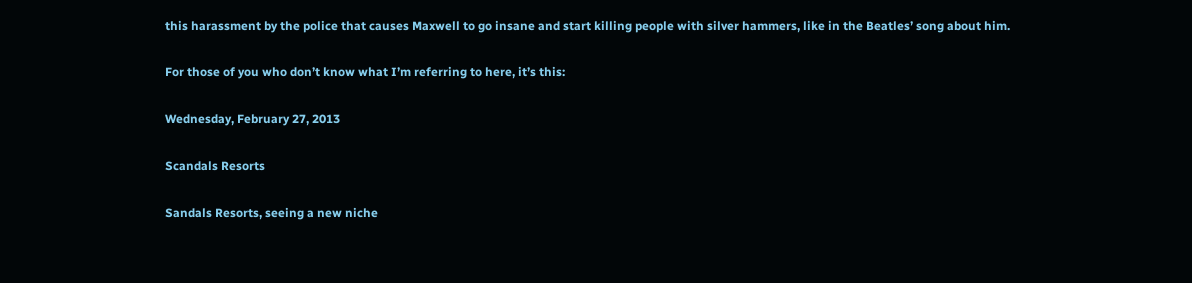this harassment by the police that causes Maxwell to go insane and start killing people with silver hammers, like in the Beatles’ song about him.

For those of you who don’t know what I’m referring to here, it’s this:

Wednesday, February 27, 2013

Scandals Resorts

Sandals Resorts, seeing a new niche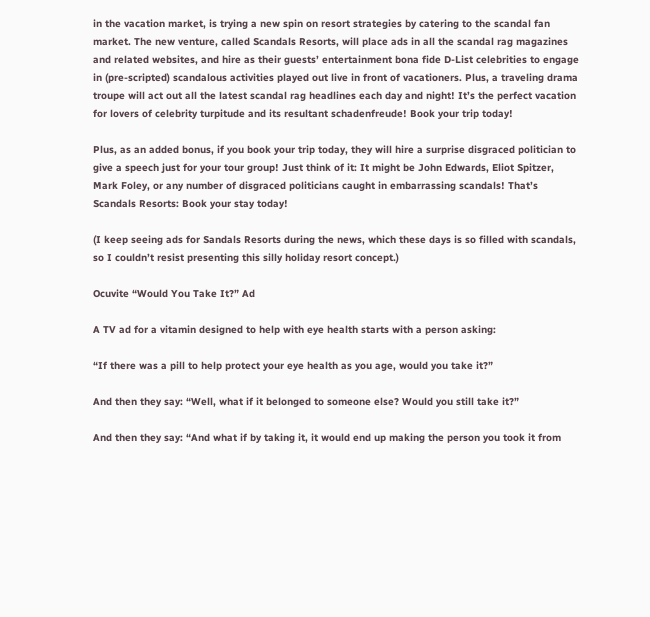in the vacation market, is trying a new spin on resort strategies by catering to the scandal fan market. The new venture, called Scandals Resorts, will place ads in all the scandal rag magazines and related websites, and hire as their guests’ entertainment bona fide D-List celebrities to engage in (pre-scripted) scandalous activities played out live in front of vacationers. Plus, a traveling drama troupe will act out all the latest scandal rag headlines each day and night! It’s the perfect vacation for lovers of celebrity turpitude and its resultant schadenfreude! Book your trip today!

Plus, as an added bonus, if you book your trip today, they will hire a surprise disgraced politician to give a speech just for your tour group! Just think of it: It might be John Edwards, Eliot Spitzer, Mark Foley, or any number of disgraced politicians caught in embarrassing scandals! That’s Scandals Resorts: Book your stay today!

(I keep seeing ads for Sandals Resorts during the news, which these days is so filled with scandals, so I couldn’t resist presenting this silly holiday resort concept.)

Ocuvite “Would You Take It?” Ad

A TV ad for a vitamin designed to help with eye health starts with a person asking:

“If there was a pill to help protect your eye health as you age, would you take it?”

And then they say: “Well, what if it belonged to someone else? Would you still take it?”

And then they say: “And what if by taking it, it would end up making the person you took it from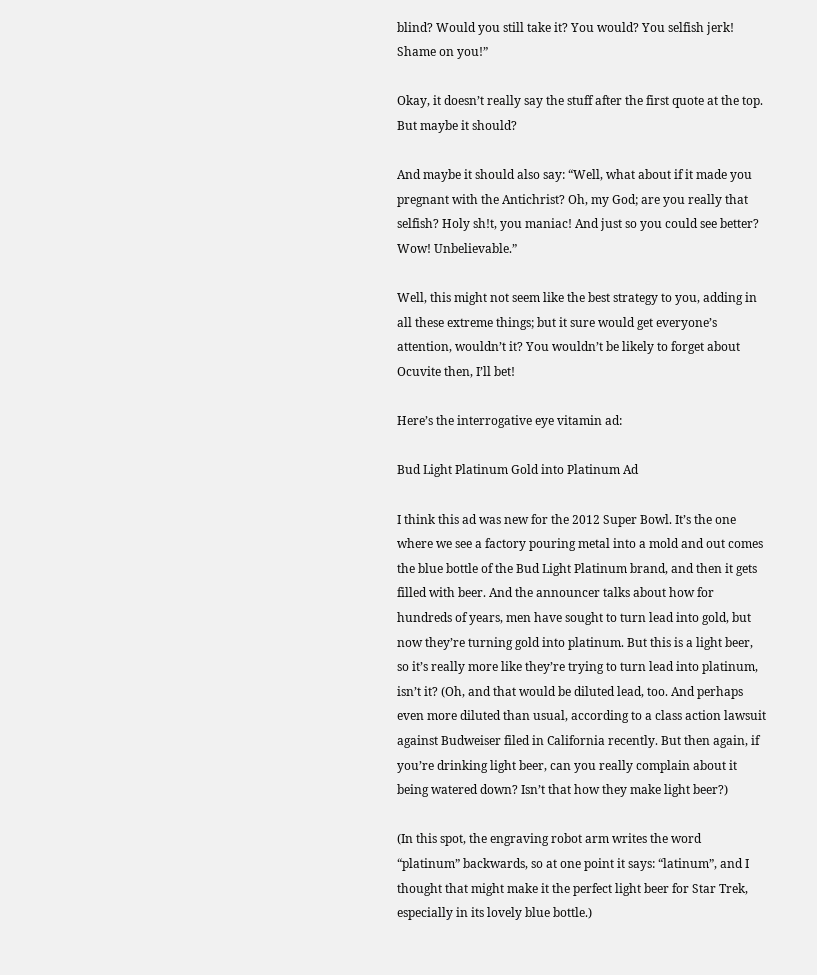blind? Would you still take it? You would? You selfish jerk! Shame on you!”

Okay, it doesn’t really say the stuff after the first quote at the top. But maybe it should?

And maybe it should also say: “Well, what about if it made you pregnant with the Antichrist? Oh, my God; are you really that selfish? Holy sh!t, you maniac! And just so you could see better? Wow! Unbelievable.”

Well, this might not seem like the best strategy to you, adding in all these extreme things; but it sure would get everyone’s attention, wouldn’t it? You wouldn’t be likely to forget about Ocuvite then, I’ll bet!

Here’s the interrogative eye vitamin ad:

Bud Light Platinum Gold into Platinum Ad

I think this ad was new for the 2012 Super Bowl. It’s the one where we see a factory pouring metal into a mold and out comes the blue bottle of the Bud Light Platinum brand, and then it gets filled with beer. And the announcer talks about how for hundreds of years, men have sought to turn lead into gold, but now they’re turning gold into platinum. But this is a light beer, so it’s really more like they’re trying to turn lead into platinum, isn’t it? (Oh, and that would be diluted lead, too. And perhaps even more diluted than usual, according to a class action lawsuit against Budweiser filed in California recently. But then again, if you’re drinking light beer, can you really complain about it being watered down? Isn’t that how they make light beer?)

(In this spot, the engraving robot arm writes the word “platinum” backwards, so at one point it says: “latinum”, and I thought that might make it the perfect light beer for Star Trek, especially in its lovely blue bottle.)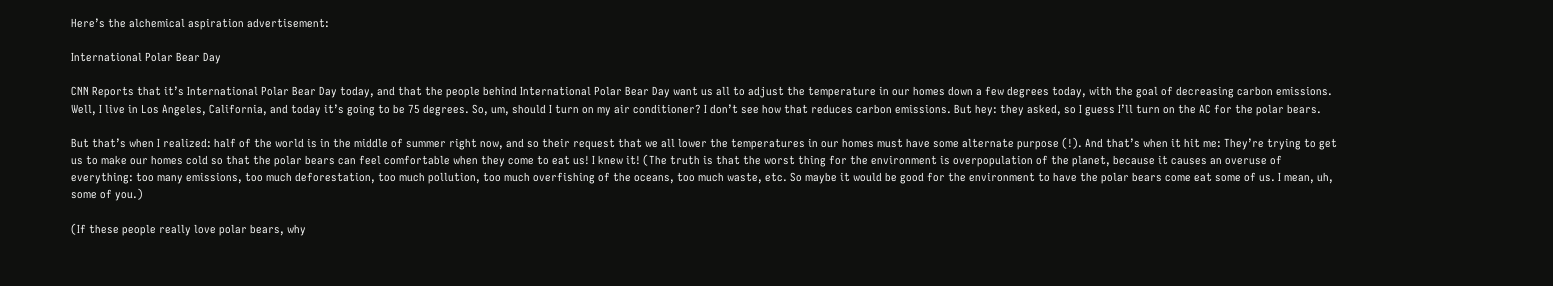Here’s the alchemical aspiration advertisement:

International Polar Bear Day

CNN Reports that it’s International Polar Bear Day today, and that the people behind International Polar Bear Day want us all to adjust the temperature in our homes down a few degrees today, with the goal of decreasing carbon emissions. Well, I live in Los Angeles, California, and today it’s going to be 75 degrees. So, um, should I turn on my air conditioner? I don’t see how that reduces carbon emissions. But hey: they asked, so I guess I’ll turn on the AC for the polar bears.

But that’s when I realized: half of the world is in the middle of summer right now, and so their request that we all lower the temperatures in our homes must have some alternate purpose (!). And that’s when it hit me: They’re trying to get us to make our homes cold so that the polar bears can feel comfortable when they come to eat us! I knew it! (The truth is that the worst thing for the environment is overpopulation of the planet, because it causes an overuse of everything: too many emissions, too much deforestation, too much pollution, too much overfishing of the oceans, too much waste, etc. So maybe it would be good for the environment to have the polar bears come eat some of us. I mean, uh, some of you.)

(If these people really love polar bears, why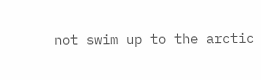not swim up to the arctic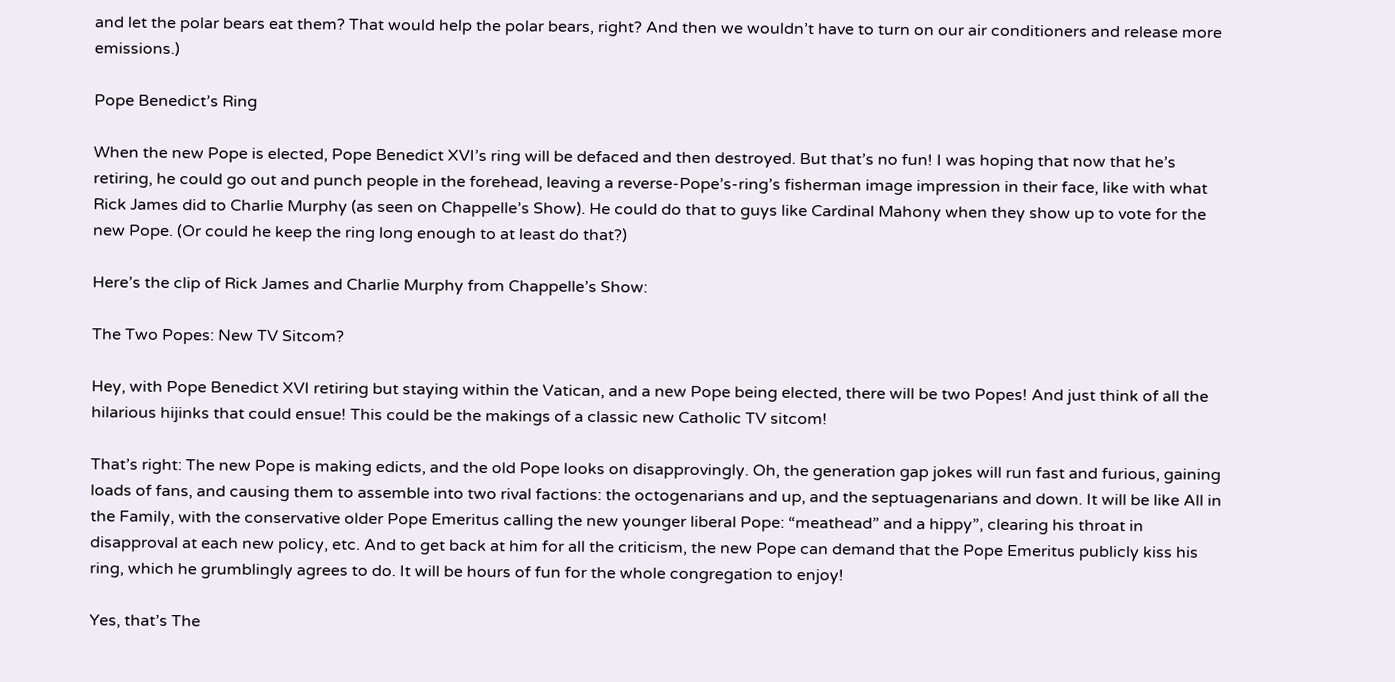and let the polar bears eat them? That would help the polar bears, right? And then we wouldn’t have to turn on our air conditioners and release more emissions.)

Pope Benedict’s Ring

When the new Pope is elected, Pope Benedict XVI’s ring will be defaced and then destroyed. But that’s no fun! I was hoping that now that he’s retiring, he could go out and punch people in the forehead, leaving a reverse-Pope’s-ring’s fisherman image impression in their face, like with what Rick James did to Charlie Murphy (as seen on Chappelle’s Show). He could do that to guys like Cardinal Mahony when they show up to vote for the new Pope. (Or could he keep the ring long enough to at least do that?)

Here’s the clip of Rick James and Charlie Murphy from Chappelle’s Show:

The Two Popes: New TV Sitcom?

Hey, with Pope Benedict XVI retiring but staying within the Vatican, and a new Pope being elected, there will be two Popes! And just think of all the hilarious hijinks that could ensue! This could be the makings of a classic new Catholic TV sitcom!

That’s right: The new Pope is making edicts, and the old Pope looks on disapprovingly. Oh, the generation gap jokes will run fast and furious, gaining loads of fans, and causing them to assemble into two rival factions: the octogenarians and up, and the septuagenarians and down. It will be like All in the Family, with the conservative older Pope Emeritus calling the new younger liberal Pope: “meathead” and a hippy”, clearing his throat in disapproval at each new policy, etc. And to get back at him for all the criticism, the new Pope can demand that the Pope Emeritus publicly kiss his ring, which he grumblingly agrees to do. It will be hours of fun for the whole congregation to enjoy!

Yes, that’s The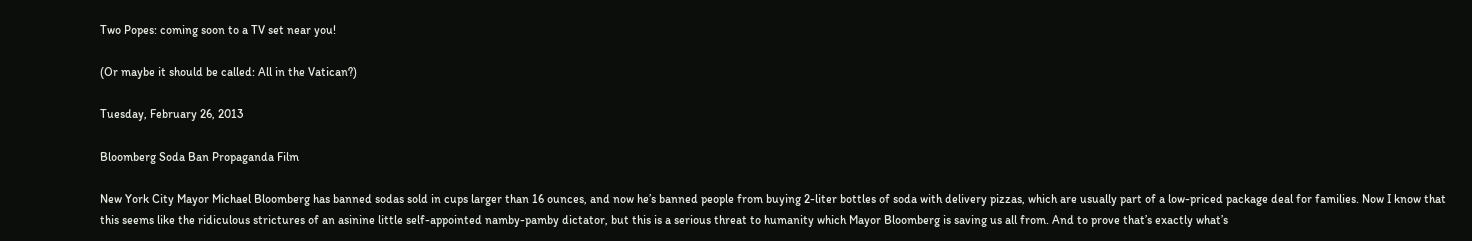Two Popes: coming soon to a TV set near you!

(Or maybe it should be called: All in the Vatican?)

Tuesday, February 26, 2013

Bloomberg Soda Ban Propaganda Film

New York City Mayor Michael Bloomberg has banned sodas sold in cups larger than 16 ounces, and now he’s banned people from buying 2-liter bottles of soda with delivery pizzas, which are usually part of a low-priced package deal for families. Now I know that this seems like the ridiculous strictures of an asinine little self-appointed namby-pamby dictator, but this is a serious threat to humanity which Mayor Bloomberg is saving us all from. And to prove that’s exactly what’s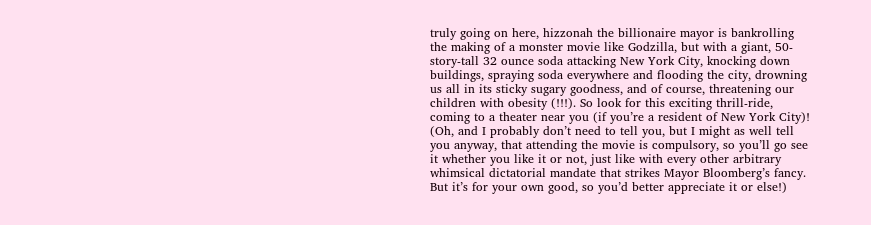truly going on here, hizzonah the billionaire mayor is bankrolling the making of a monster movie like Godzilla, but with a giant, 50-story-tall 32 ounce soda attacking New York City, knocking down buildings, spraying soda everywhere and flooding the city, drowning us all in its sticky sugary goodness, and of course, threatening our children with obesity (!!!). So look for this exciting thrill-ride, coming to a theater near you (if you’re a resident of New York City)! (Oh, and I probably don’t need to tell you, but I might as well tell you anyway, that attending the movie is compulsory, so you’ll go see it whether you like it or not, just like with every other arbitrary whimsical dictatorial mandate that strikes Mayor Bloomberg’s fancy. But it’s for your own good, so you’d better appreciate it or else!)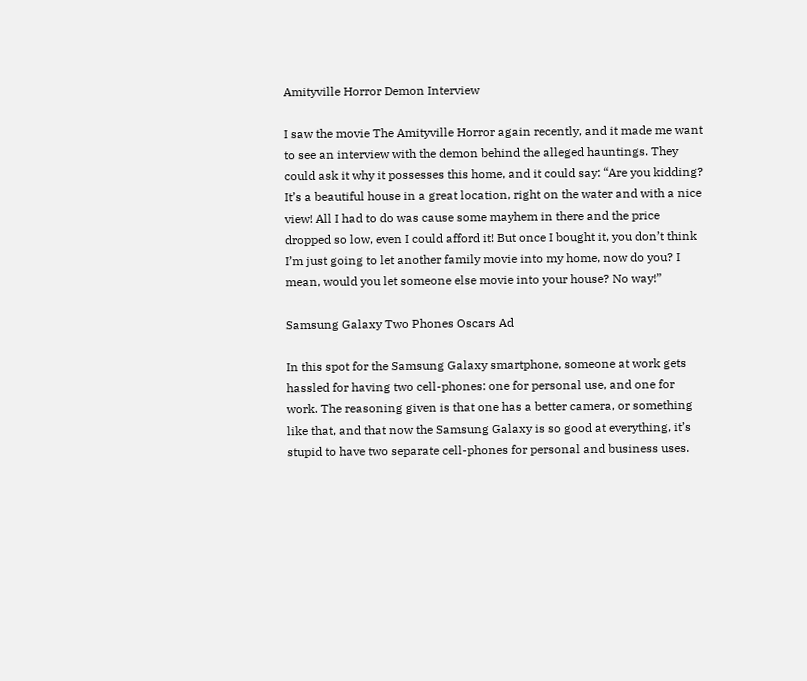Amityville Horror Demon Interview

I saw the movie The Amityville Horror again recently, and it made me want to see an interview with the demon behind the alleged hauntings. They could ask it why it possesses this home, and it could say: “Are you kidding? It’s a beautiful house in a great location, right on the water and with a nice view! All I had to do was cause some mayhem in there and the price dropped so low, even I could afford it! But once I bought it, you don’t think I’m just going to let another family movie into my home, now do you? I mean, would you let someone else movie into your house? No way!”

Samsung Galaxy Two Phones Oscars Ad

In this spot for the Samsung Galaxy smartphone, someone at work gets hassled for having two cell-phones: one for personal use, and one for work. The reasoning given is that one has a better camera, or something like that, and that now the Samsung Galaxy is so good at everything, it’s stupid to have two separate cell-phones for personal and business uses.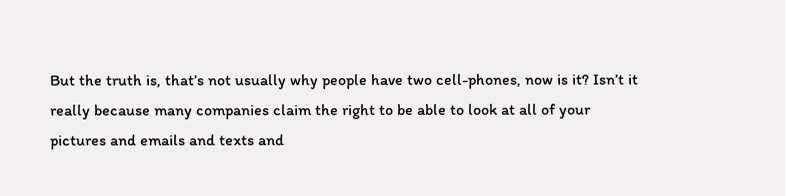But the truth is, that’s not usually why people have two cell-phones, now is it? Isn’t it really because many companies claim the right to be able to look at all of your pictures and emails and texts and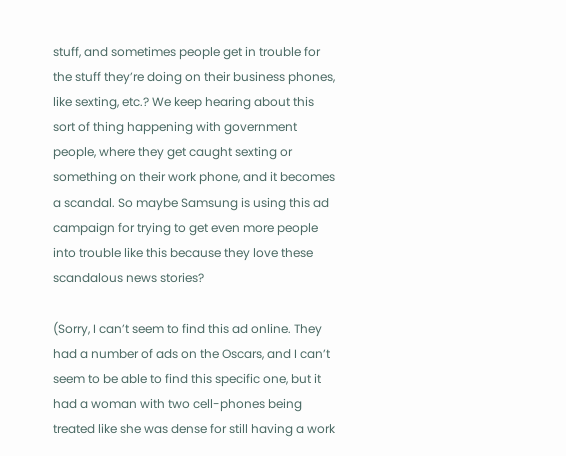stuff, and sometimes people get in trouble for the stuff they’re doing on their business phones, like sexting, etc.? We keep hearing about this sort of thing happening with government people, where they get caught sexting or something on their work phone, and it becomes a scandal. So maybe Samsung is using this ad campaign for trying to get even more people into trouble like this because they love these scandalous news stories?

(Sorry, I can’t seem to find this ad online. They had a number of ads on the Oscars, and I can’t seem to be able to find this specific one, but it had a woman with two cell-phones being treated like she was dense for still having a work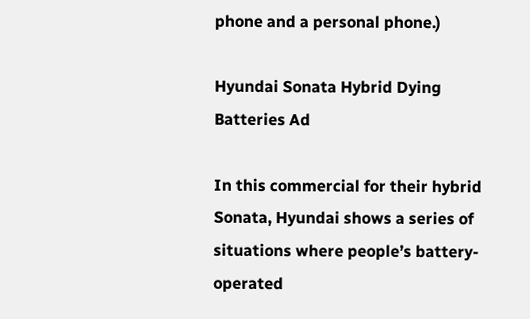phone and a personal phone.)

Hyundai Sonata Hybrid Dying Batteries Ad

In this commercial for their hybrid Sonata, Hyundai shows a series of situations where people’s battery-operated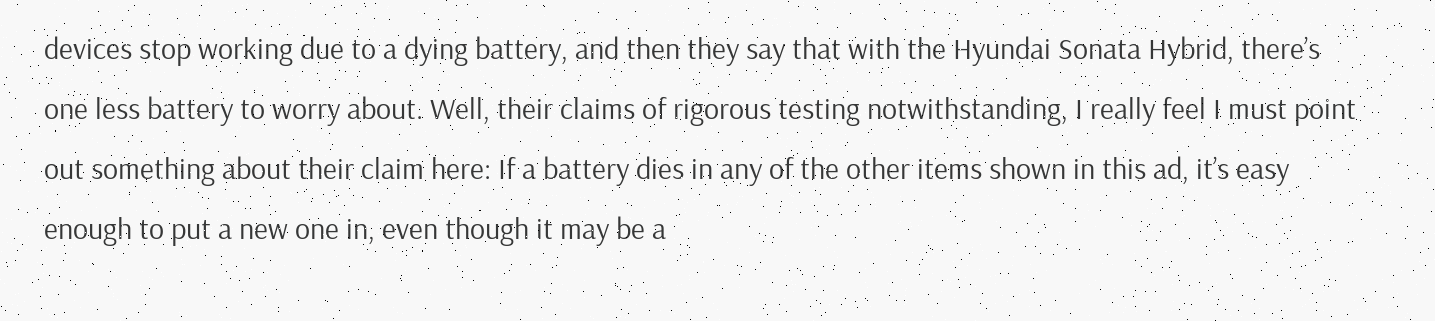devices stop working due to a dying battery, and then they say that with the Hyundai Sonata Hybrid, there’s one less battery to worry about. Well, their claims of rigorous testing notwithstanding, I really feel I must point out something about their claim here: If a battery dies in any of the other items shown in this ad, it’s easy enough to put a new one in, even though it may be a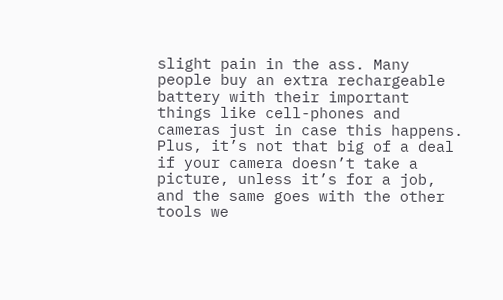slight pain in the ass. Many people buy an extra rechargeable battery with their important things like cell-phones and cameras just in case this happens. Plus, it’s not that big of a deal if your camera doesn’t take a picture, unless it’s for a job, and the same goes with the other tools we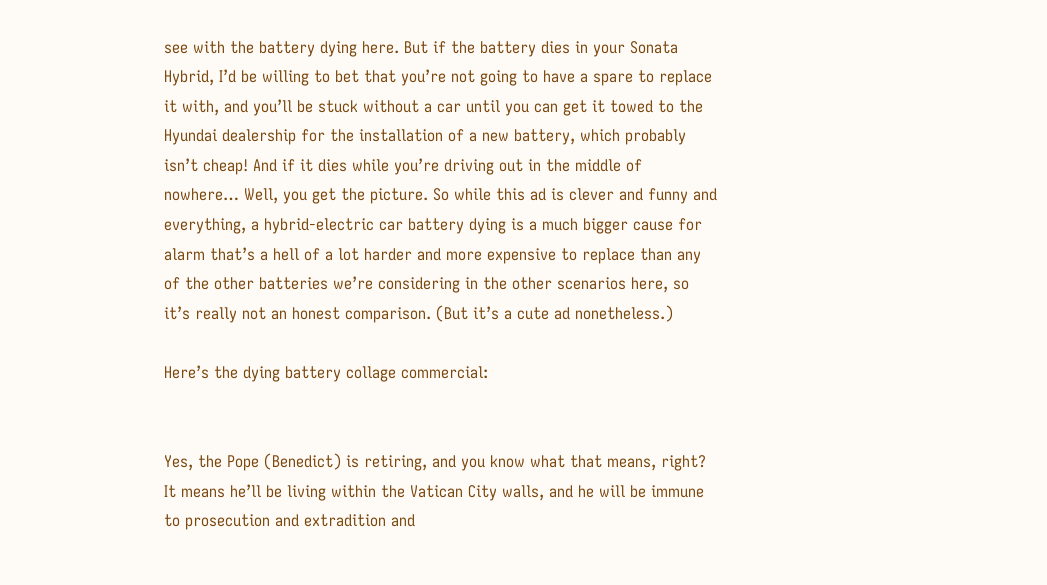see with the battery dying here. But if the battery dies in your Sonata Hybrid, I’d be willing to bet that you’re not going to have a spare to replace it with, and you’ll be stuck without a car until you can get it towed to the Hyundai dealership for the installation of a new battery, which probably isn’t cheap! And if it dies while you’re driving out in the middle of nowhere… Well, you get the picture. So while this ad is clever and funny and everything, a hybrid-electric car battery dying is a much bigger cause for alarm that’s a hell of a lot harder and more expensive to replace than any of the other batteries we’re considering in the other scenarios here, so it’s really not an honest comparison. (But it’s a cute ad nonetheless.)

Here’s the dying battery collage commercial:


Yes, the Pope (Benedict) is retiring, and you know what that means, right? It means he’ll be living within the Vatican City walls, and he will be immune to prosecution and extradition and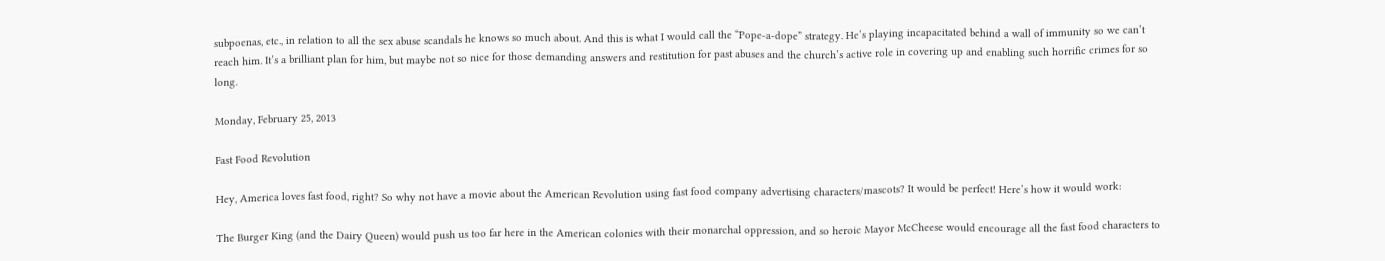subpoenas, etc., in relation to all the sex abuse scandals he knows so much about. And this is what I would call the “Pope-a-dope” strategy. He’s playing incapacitated behind a wall of immunity so we can’t reach him. It’s a brilliant plan for him, but maybe not so nice for those demanding answers and restitution for past abuses and the church’s active role in covering up and enabling such horrific crimes for so long.

Monday, February 25, 2013

Fast Food Revolution

Hey, America loves fast food, right? So why not have a movie about the American Revolution using fast food company advertising characters/mascots? It would be perfect! Here’s how it would work:

The Burger King (and the Dairy Queen) would push us too far here in the American colonies with their monarchal oppression, and so heroic Mayor McCheese would encourage all the fast food characters to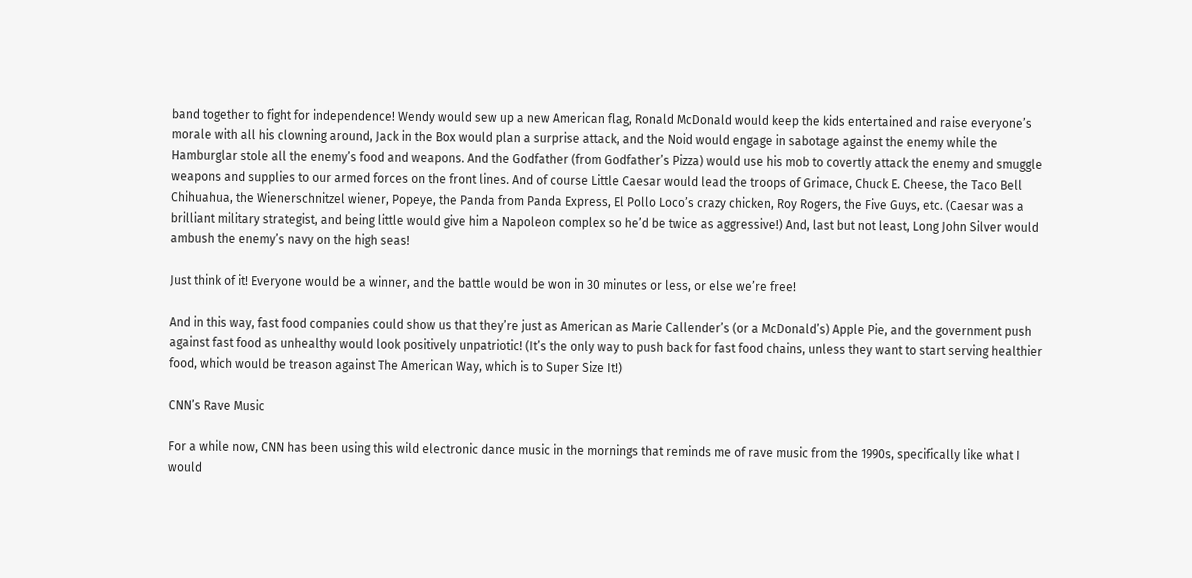band together to fight for independence! Wendy would sew up a new American flag, Ronald McDonald would keep the kids entertained and raise everyone’s morale with all his clowning around, Jack in the Box would plan a surprise attack, and the Noid would engage in sabotage against the enemy while the Hamburglar stole all the enemy’s food and weapons. And the Godfather (from Godfather’s Pizza) would use his mob to covertly attack the enemy and smuggle weapons and supplies to our armed forces on the front lines. And of course Little Caesar would lead the troops of Grimace, Chuck E. Cheese, the Taco Bell Chihuahua, the Wienerschnitzel wiener, Popeye, the Panda from Panda Express, El Pollo Loco’s crazy chicken, Roy Rogers, the Five Guys, etc. (Caesar was a brilliant military strategist, and being little would give him a Napoleon complex so he’d be twice as aggressive!) And, last but not least, Long John Silver would ambush the enemy’s navy on the high seas!

Just think of it! Everyone would be a winner, and the battle would be won in 30 minutes or less, or else we’re free!

And in this way, fast food companies could show us that they’re just as American as Marie Callender’s (or a McDonald’s) Apple Pie, and the government push against fast food as unhealthy would look positively unpatriotic! (It’s the only way to push back for fast food chains, unless they want to start serving healthier food, which would be treason against The American Way, which is to Super Size It!)

CNN’s Rave Music

For a while now, CNN has been using this wild electronic dance music in the mornings that reminds me of rave music from the 1990s, specifically like what I would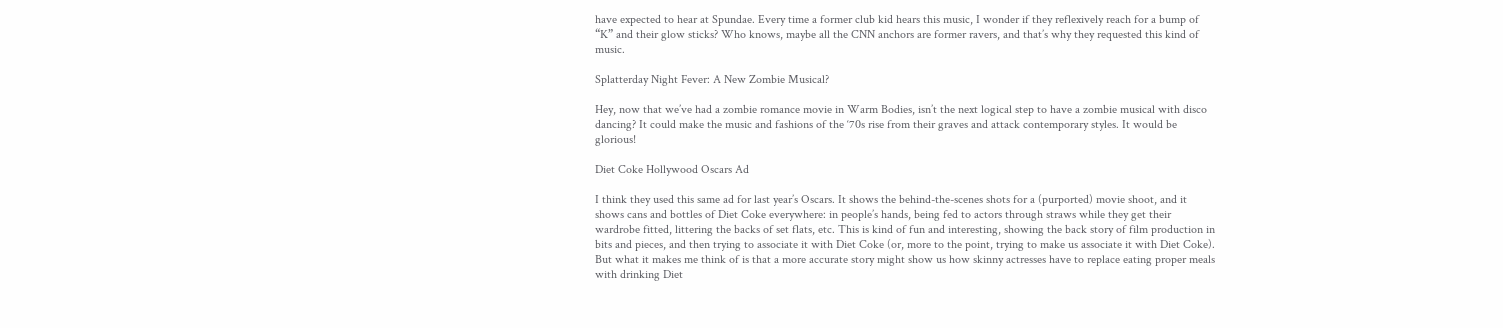have expected to hear at Spundae. Every time a former club kid hears this music, I wonder if they reflexively reach for a bump of “K” and their glow sticks? Who knows, maybe all the CNN anchors are former ravers, and that’s why they requested this kind of music.

Splatterday Night Fever: A New Zombie Musical?

Hey, now that we’ve had a zombie romance movie in Warm Bodies, isn’t the next logical step to have a zombie musical with disco dancing? It could make the music and fashions of the ‘70s rise from their graves and attack contemporary styles. It would be glorious!

Diet Coke Hollywood Oscars Ad

I think they used this same ad for last year’s Oscars. It shows the behind-the-scenes shots for a (purported) movie shoot, and it shows cans and bottles of Diet Coke everywhere: in people’s hands, being fed to actors through straws while they get their wardrobe fitted, littering the backs of set flats, etc. This is kind of fun and interesting, showing the back story of film production in bits and pieces, and then trying to associate it with Diet Coke (or, more to the point, trying to make us associate it with Diet Coke). But what it makes me think of is that a more accurate story might show us how skinny actresses have to replace eating proper meals with drinking Diet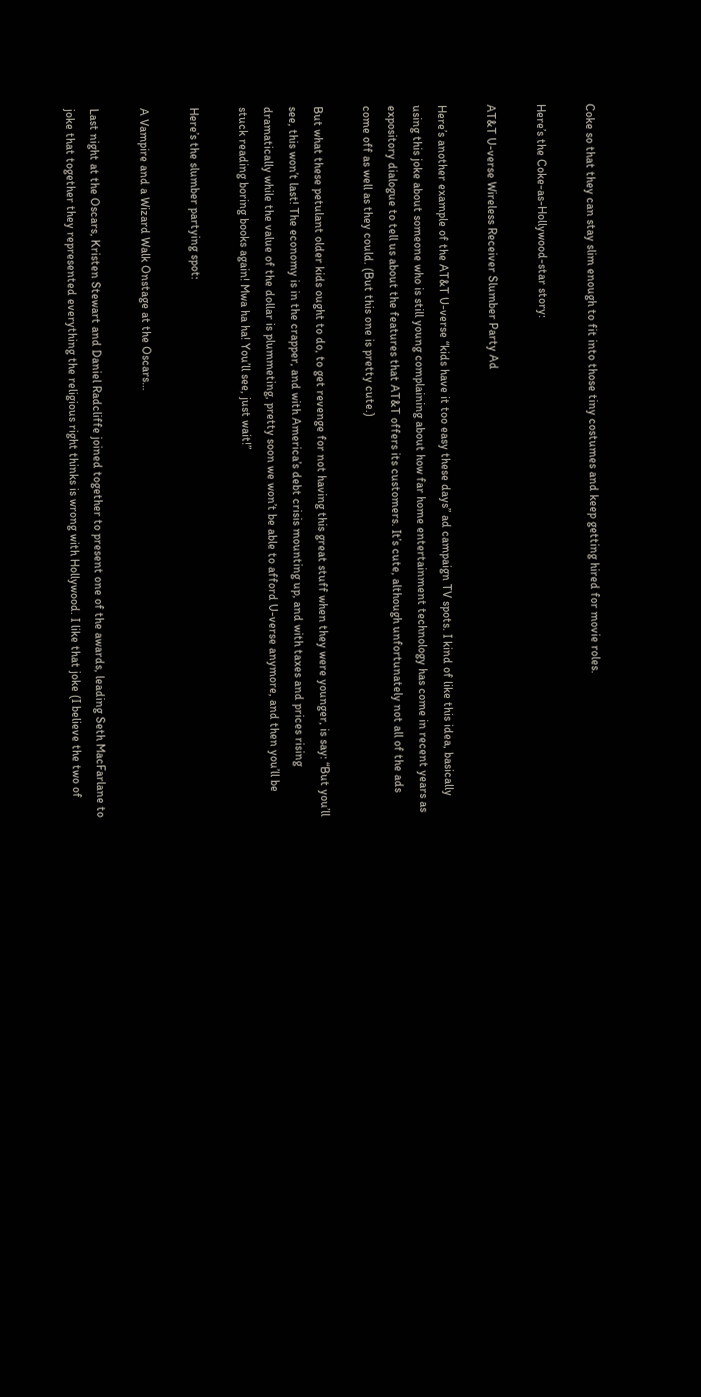Coke so that they can stay slim enough to fit into those tiny costumes and keep getting hired for movie roles.

Here’s the Coke-as-Hollywood-star story:

AT&T U-verse Wireless Receiver Slumber Party Ad

Here’s another example of the AT&T U-verse “kids have it too easy these days” ad campaign TV spots. I kind of like this idea, basically using this joke about someone who is still young complaining about how far home entertainment technology has come in recent years as expository dialogue to tell us about the features that AT&T offers its customers. It’s cute, although unfortunately not all of the ads come off as well as they could. (But this one is pretty cute.)

But what these petulant older kids ought to do, to get revenge for not having this great stuff when they were younger, is say: “But you’ll see, this won’t last! The economy is in the crapper, and with America’s debt crisis mounting up, and with taxes and prices rising dramatically while the value of the dollar is plummeting, pretty soon we won’t be able to afford U-verse anymore, and then you’ll be stuck reading boring books again! Mwa ha ha! You’ll see, just wait!”

Here’s the slumber partying spot:

A Vampire and a Wizard Walk Onstage at the Oscars…

Last night at the Oscars, Kristen Stewart and Daniel Radcliffe joined together to present one of the awards, leading Seth MacFarlane to joke that together they represented everything the religious right thinks is wrong with Hollywood. I like that joke (I believe the two of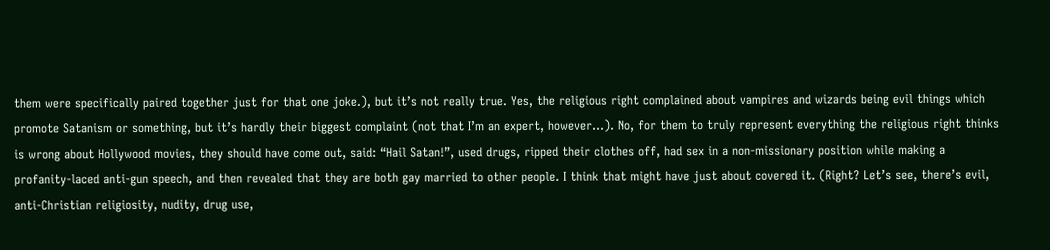them were specifically paired together just for that one joke.), but it’s not really true. Yes, the religious right complained about vampires and wizards being evil things which promote Satanism or something, but it’s hardly their biggest complaint (not that I’m an expert, however…). No, for them to truly represent everything the religious right thinks is wrong about Hollywood movies, they should have come out, said: “Hail Satan!”, used drugs, ripped their clothes off, had sex in a non-missionary position while making a profanity-laced anti-gun speech, and then revealed that they are both gay married to other people. I think that might have just about covered it. (Right? Let’s see, there’s evil, anti-Christian religiosity, nudity, drug use,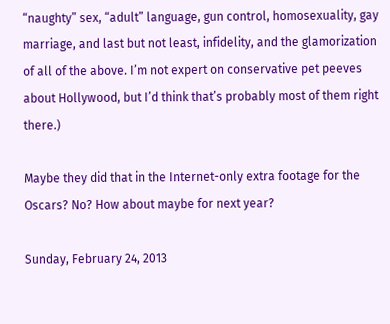“naughty” sex, “adult” language, gun control, homosexuality, gay marriage, and last but not least, infidelity, and the glamorization of all of the above. I’m not expert on conservative pet peeves about Hollywood, but I’d think that’s probably most of them right there.)

Maybe they did that in the Internet-only extra footage for the Oscars? No? How about maybe for next year?

Sunday, February 24, 2013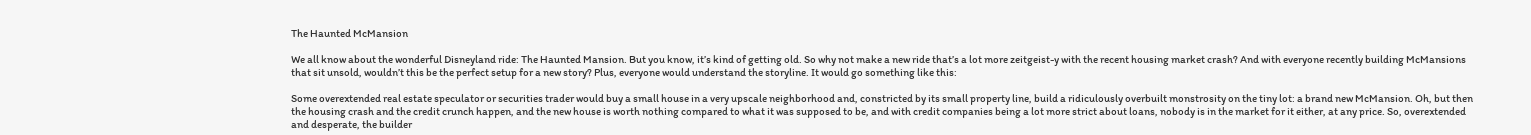The Haunted McMansion

We all know about the wonderful Disneyland ride: The Haunted Mansion. But you know, it’s kind of getting old. So why not make a new ride that’s a lot more zeitgeist-y with the recent housing market crash? And with everyone recently building McMansions that sit unsold, wouldn’t this be the perfect setup for a new story? Plus, everyone would understand the storyline. It would go something like this:

Some overextended real estate speculator or securities trader would buy a small house in a very upscale neighborhood and, constricted by its small property line, build a ridiculously overbuilt monstrosity on the tiny lot: a brand new McMansion. Oh, but then the housing crash and the credit crunch happen, and the new house is worth nothing compared to what it was supposed to be, and with credit companies being a lot more strict about loans, nobody is in the market for it either, at any price. So, overextended and desperate, the builder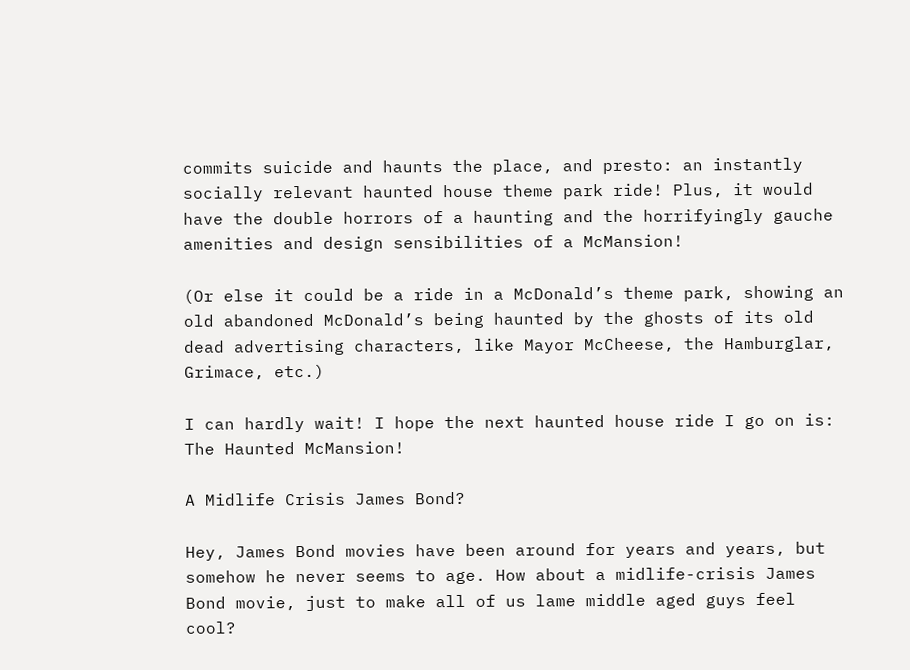commits suicide and haunts the place, and presto: an instantly socially relevant haunted house theme park ride! Plus, it would have the double horrors of a haunting and the horrifyingly gauche amenities and design sensibilities of a McMansion!

(Or else it could be a ride in a McDonald’s theme park, showing an old abandoned McDonald’s being haunted by the ghosts of its old dead advertising characters, like Mayor McCheese, the Hamburglar, Grimace, etc.)

I can hardly wait! I hope the next haunted house ride I go on is: The Haunted McMansion!

A Midlife Crisis James Bond?

Hey, James Bond movies have been around for years and years, but somehow he never seems to age. How about a midlife-crisis James Bond movie, just to make all of us lame middle aged guys feel cool?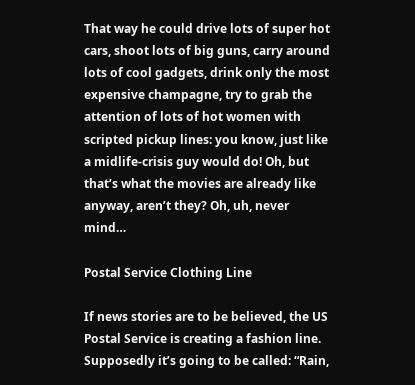That way he could drive lots of super hot cars, shoot lots of big guns, carry around lots of cool gadgets, drink only the most expensive champagne, try to grab the attention of lots of hot women with scripted pickup lines: you know, just like a midlife-crisis guy would do! Oh, but that’s what the movies are already like anyway, aren’t they? Oh, uh, never mind…

Postal Service Clothing Line

If news stories are to be believed, the US Postal Service is creating a fashion line. Supposedly it’s going to be called: “Rain,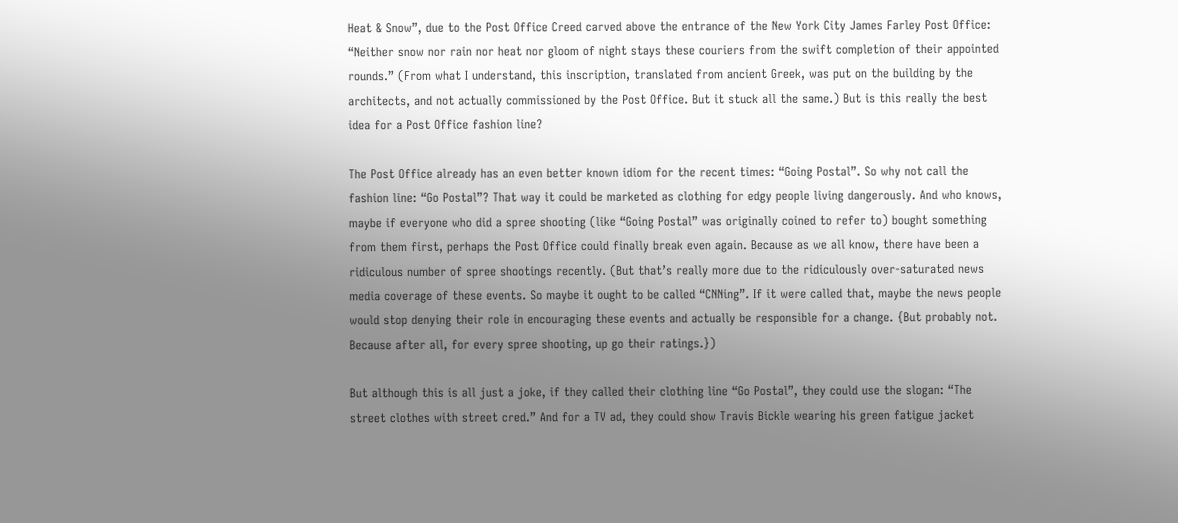Heat & Snow”, due to the Post Office Creed carved above the entrance of the New York City James Farley Post Office: “Neither snow nor rain nor heat nor gloom of night stays these couriers from the swift completion of their appointed rounds.” (From what I understand, this inscription, translated from ancient Greek, was put on the building by the architects, and not actually commissioned by the Post Office. But it stuck all the same.) But is this really the best idea for a Post Office fashion line?

The Post Office already has an even better known idiom for the recent times: “Going Postal”. So why not call the fashion line: “Go Postal”? That way it could be marketed as clothing for edgy people living dangerously. And who knows, maybe if everyone who did a spree shooting (like “Going Postal” was originally coined to refer to) bought something from them first, perhaps the Post Office could finally break even again. Because as we all know, there have been a ridiculous number of spree shootings recently. (But that’s really more due to the ridiculously over-saturated news media coverage of these events. So maybe it ought to be called “CNNing”. If it were called that, maybe the news people would stop denying their role in encouraging these events and actually be responsible for a change. {But probably not. Because after all, for every spree shooting, up go their ratings.})

But although this is all just a joke, if they called their clothing line “Go Postal”, they could use the slogan: “The street clothes with street cred.” And for a TV ad, they could show Travis Bickle wearing his green fatigue jacket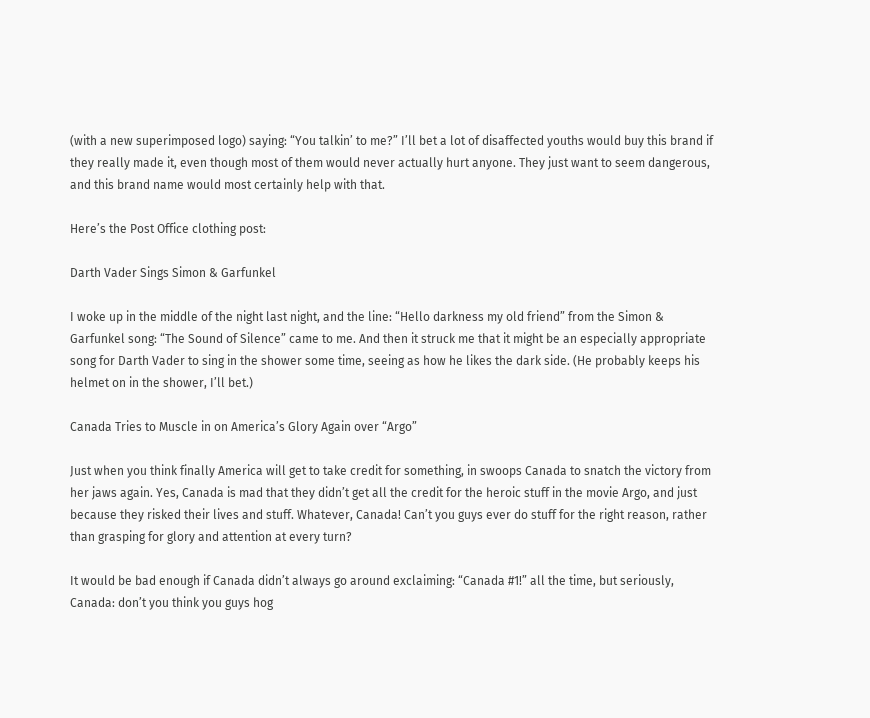(with a new superimposed logo) saying: “You talkin’ to me?” I’ll bet a lot of disaffected youths would buy this brand if they really made it, even though most of them would never actually hurt anyone. They just want to seem dangerous, and this brand name would most certainly help with that.

Here’s the Post Office clothing post:

Darth Vader Sings Simon & Garfunkel

I woke up in the middle of the night last night, and the line: “Hello darkness my old friend” from the Simon & Garfunkel song: “The Sound of Silence” came to me. And then it struck me that it might be an especially appropriate song for Darth Vader to sing in the shower some time, seeing as how he likes the dark side. (He probably keeps his helmet on in the shower, I’ll bet.)

Canada Tries to Muscle in on America’s Glory Again over “Argo”

Just when you think finally America will get to take credit for something, in swoops Canada to snatch the victory from her jaws again. Yes, Canada is mad that they didn’t get all the credit for the heroic stuff in the movie Argo, and just because they risked their lives and stuff. Whatever, Canada! Can’t you guys ever do stuff for the right reason, rather than grasping for glory and attention at every turn?

It would be bad enough if Canada didn’t always go around exclaiming: “Canada #1!” all the time, but seriously, Canada: don’t you think you guys hog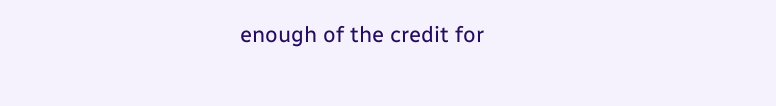enough of the credit for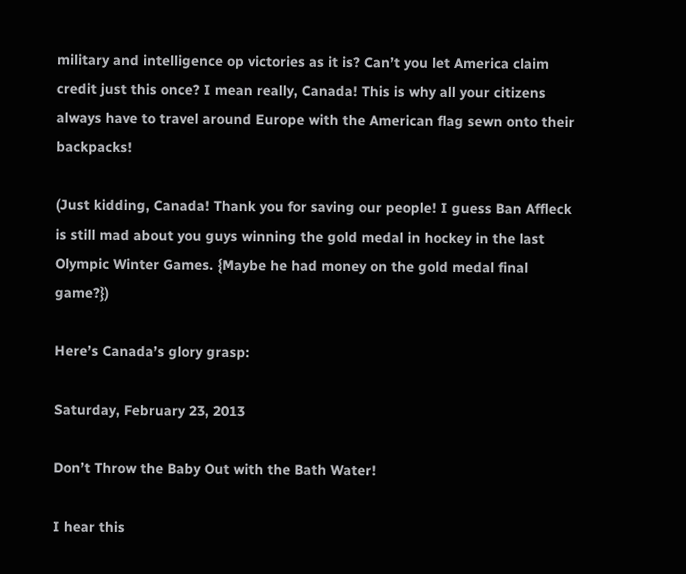military and intelligence op victories as it is? Can’t you let America claim credit just this once? I mean really, Canada! This is why all your citizens always have to travel around Europe with the American flag sewn onto their backpacks!

(Just kidding, Canada! Thank you for saving our people! I guess Ban Affleck is still mad about you guys winning the gold medal in hockey in the last Olympic Winter Games. {Maybe he had money on the gold medal final game?})

Here’s Canada’s glory grasp:

Saturday, February 23, 2013

Don’t Throw the Baby Out with the Bath Water!

I hear this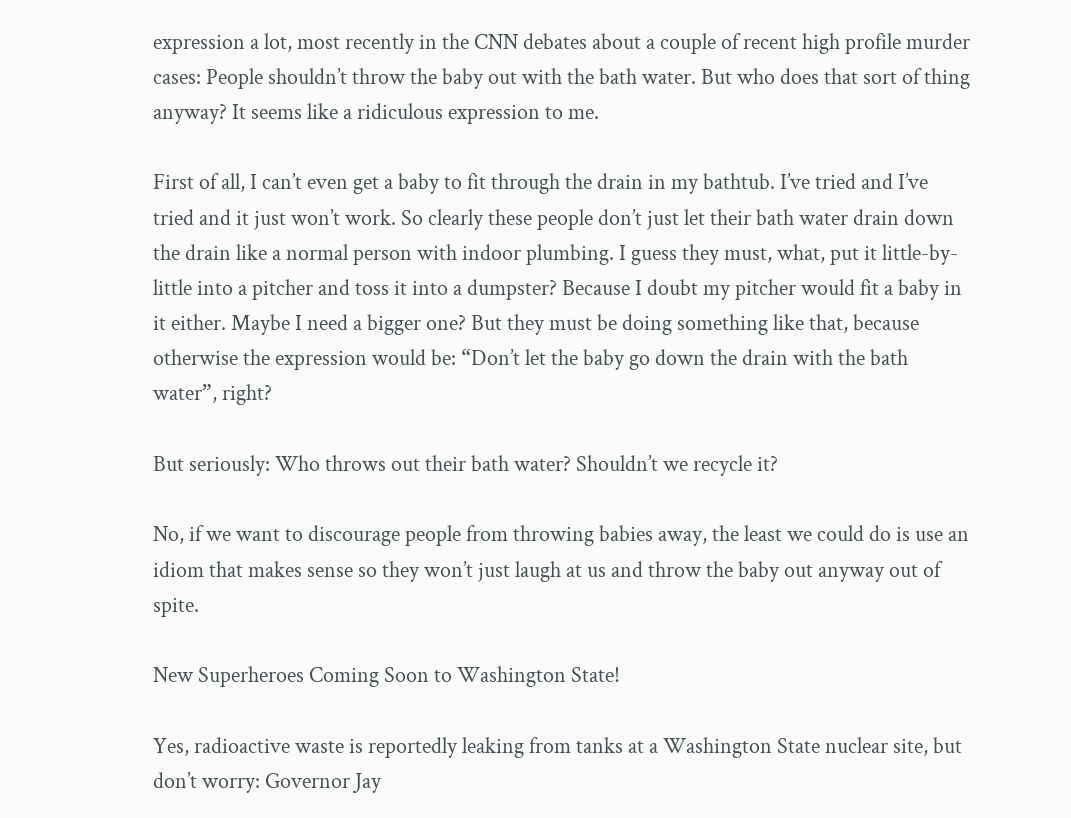expression a lot, most recently in the CNN debates about a couple of recent high profile murder cases: People shouldn’t throw the baby out with the bath water. But who does that sort of thing anyway? It seems like a ridiculous expression to me.

First of all, I can’t even get a baby to fit through the drain in my bathtub. I’ve tried and I’ve tried and it just won’t work. So clearly these people don’t just let their bath water drain down the drain like a normal person with indoor plumbing. I guess they must, what, put it little-by-little into a pitcher and toss it into a dumpster? Because I doubt my pitcher would fit a baby in it either. Maybe I need a bigger one? But they must be doing something like that, because otherwise the expression would be: “Don’t let the baby go down the drain with the bath water”, right?

But seriously: Who throws out their bath water? Shouldn’t we recycle it?

No, if we want to discourage people from throwing babies away, the least we could do is use an idiom that makes sense so they won’t just laugh at us and throw the baby out anyway out of spite.

New Superheroes Coming Soon to Washington State!

Yes, radioactive waste is reportedly leaking from tanks at a Washington State nuclear site, but don’t worry: Governor Jay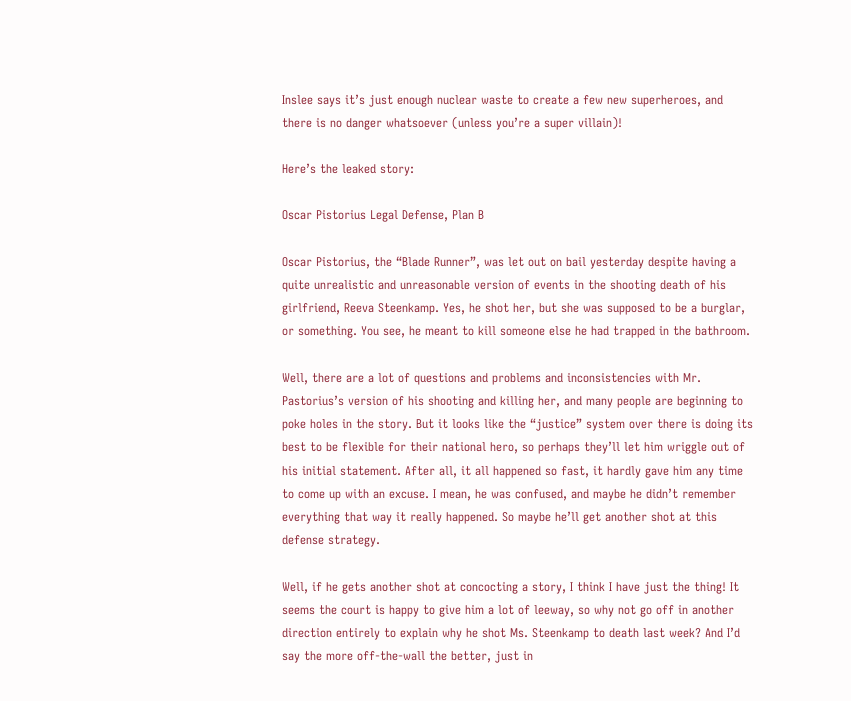Inslee says it’s just enough nuclear waste to create a few new superheroes, and there is no danger whatsoever (unless you’re a super villain)!

Here’s the leaked story:

Oscar Pistorius Legal Defense, Plan B

Oscar Pistorius, the “Blade Runner”, was let out on bail yesterday despite having a quite unrealistic and unreasonable version of events in the shooting death of his girlfriend, Reeva Steenkamp. Yes, he shot her, but she was supposed to be a burglar, or something. You see, he meant to kill someone else he had trapped in the bathroom.

Well, there are a lot of questions and problems and inconsistencies with Mr. Pastorius’s version of his shooting and killing her, and many people are beginning to poke holes in the story. But it looks like the “justice” system over there is doing its best to be flexible for their national hero, so perhaps they’ll let him wriggle out of his initial statement. After all, it all happened so fast, it hardly gave him any time to come up with an excuse. I mean, he was confused, and maybe he didn’t remember everything that way it really happened. So maybe he’ll get another shot at this defense strategy.

Well, if he gets another shot at concocting a story, I think I have just the thing! It seems the court is happy to give him a lot of leeway, so why not go off in another direction entirely to explain why he shot Ms. Steenkamp to death last week? And I’d say the more off-the-wall the better, just in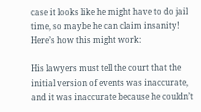case it looks like he might have to do jail time, so maybe he can claim insanity! Here’s how this might work:

His lawyers must tell the court that the initial version of events was inaccurate, and it was inaccurate because he couldn’t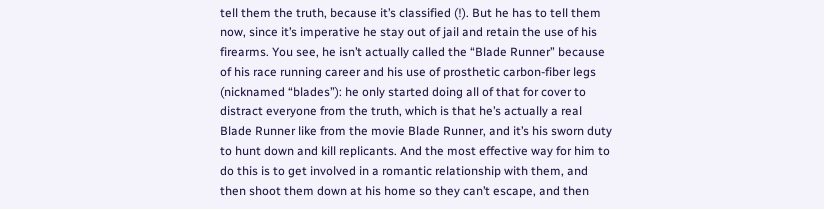tell them the truth, because it’s classified (!). But he has to tell them now, since it’s imperative he stay out of jail and retain the use of his firearms. You see, he isn’t actually called the “Blade Runner” because of his race running career and his use of prosthetic carbon-fiber legs (nicknamed “blades”): he only started doing all of that for cover to distract everyone from the truth, which is that he’s actually a real Blade Runner like from the movie Blade Runner, and it’s his sworn duty to hunt down and kill replicants. And the most effective way for him to do this is to get involved in a romantic relationship with them, and then shoot them down at his home so they can’t escape, and then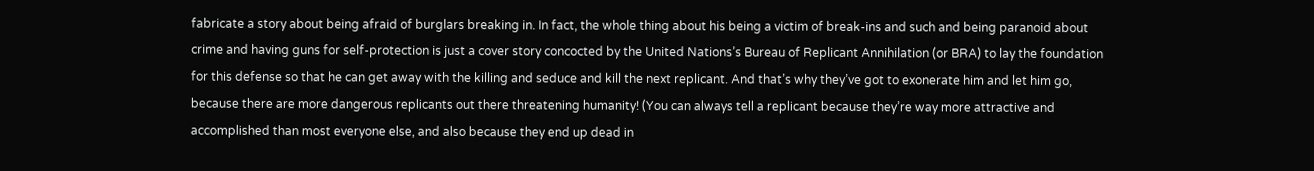fabricate a story about being afraid of burglars breaking in. In fact, the whole thing about his being a victim of break-ins and such and being paranoid about crime and having guns for self-protection is just a cover story concocted by the United Nations’s Bureau of Replicant Annihilation (or BRA) to lay the foundation for this defense so that he can get away with the killing and seduce and kill the next replicant. And that’s why they’ve got to exonerate him and let him go, because there are more dangerous replicants out there threatening humanity! (You can always tell a replicant because they’re way more attractive and accomplished than most everyone else, and also because they end up dead in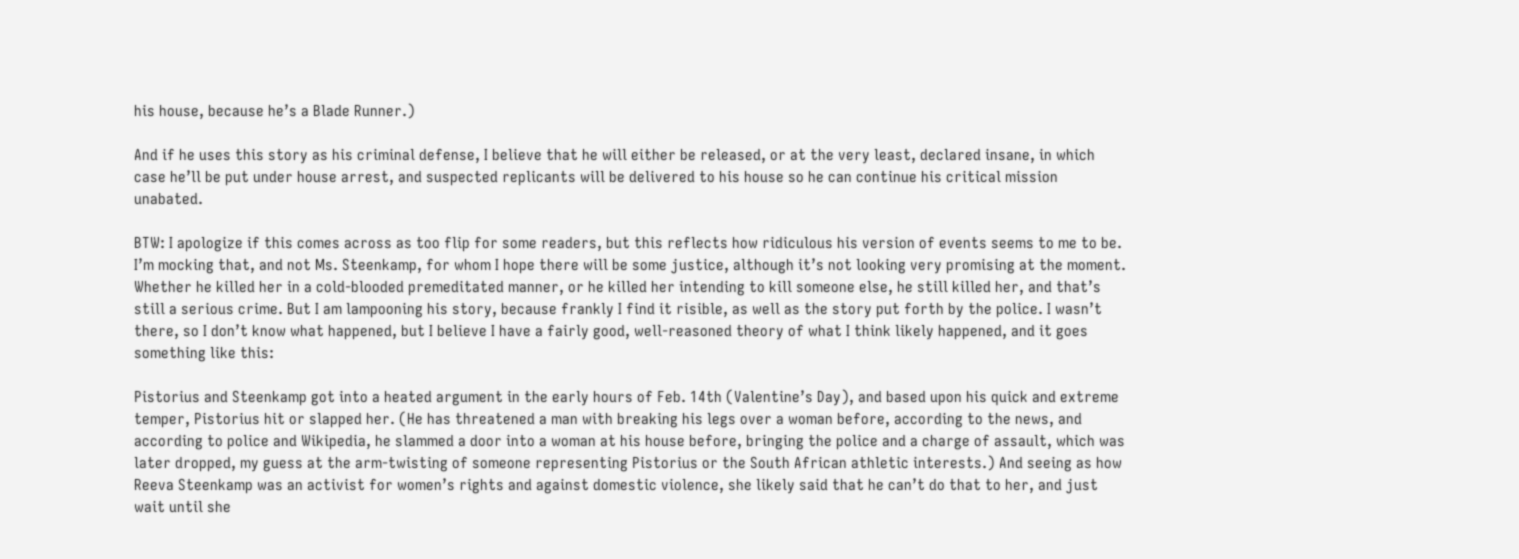his house, because he’s a Blade Runner.)

And if he uses this story as his criminal defense, I believe that he will either be released, or at the very least, declared insane, in which case he’ll be put under house arrest, and suspected replicants will be delivered to his house so he can continue his critical mission unabated.

BTW: I apologize if this comes across as too flip for some readers, but this reflects how ridiculous his version of events seems to me to be. I’m mocking that, and not Ms. Steenkamp, for whom I hope there will be some justice, although it’s not looking very promising at the moment. Whether he killed her in a cold-blooded premeditated manner, or he killed her intending to kill someone else, he still killed her, and that’s still a serious crime. But I am lampooning his story, because frankly I find it risible, as well as the story put forth by the police. I wasn’t there, so I don’t know what happened, but I believe I have a fairly good, well-reasoned theory of what I think likely happened, and it goes something like this:

Pistorius and Steenkamp got into a heated argument in the early hours of Feb. 14th (Valentine’s Day), and based upon his quick and extreme temper, Pistorius hit or slapped her. (He has threatened a man with breaking his legs over a woman before, according to the news, and according to police and Wikipedia, he slammed a door into a woman at his house before, bringing the police and a charge of assault, which was later dropped, my guess at the arm-twisting of someone representing Pistorius or the South African athletic interests.) And seeing as how Reeva Steenkamp was an activist for women’s rights and against domestic violence, she likely said that he can’t do that to her, and just wait until she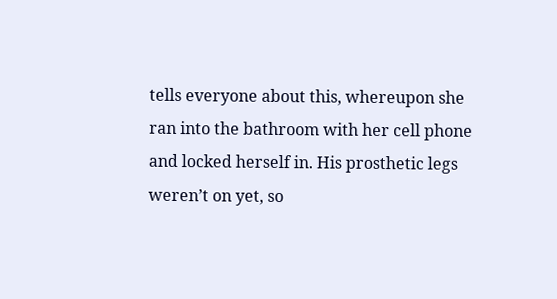tells everyone about this, whereupon she ran into the bathroom with her cell phone and locked herself in. His prosthetic legs weren’t on yet, so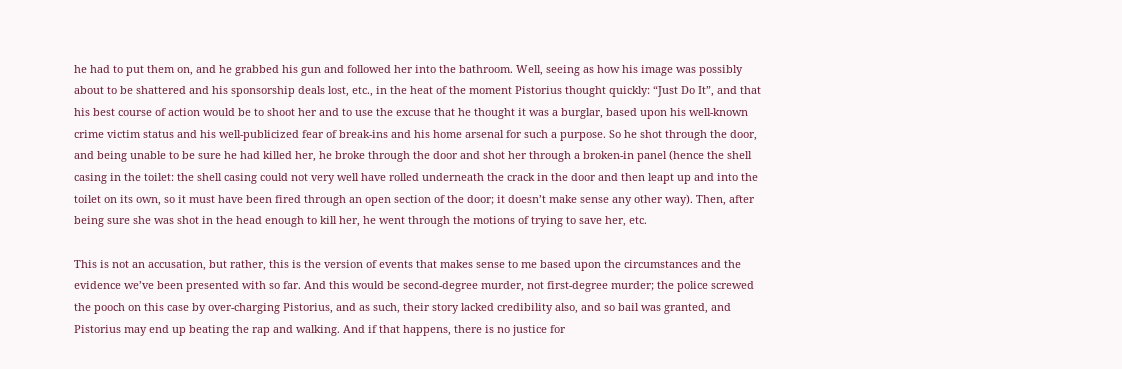he had to put them on, and he grabbed his gun and followed her into the bathroom. Well, seeing as how his image was possibly about to be shattered and his sponsorship deals lost, etc., in the heat of the moment Pistorius thought quickly: “Just Do It”, and that his best course of action would be to shoot her and to use the excuse that he thought it was a burglar, based upon his well-known crime victim status and his well-publicized fear of break-ins and his home arsenal for such a purpose. So he shot through the door, and being unable to be sure he had killed her, he broke through the door and shot her through a broken-in panel (hence the shell casing in the toilet: the shell casing could not very well have rolled underneath the crack in the door and then leapt up and into the toilet on its own, so it must have been fired through an open section of the door; it doesn’t make sense any other way). Then, after being sure she was shot in the head enough to kill her, he went through the motions of trying to save her, etc.

This is not an accusation, but rather, this is the version of events that makes sense to me based upon the circumstances and the evidence we’ve been presented with so far. And this would be second-degree murder, not first-degree murder; the police screwed the pooch on this case by over-charging Pistorius, and as such, their story lacked credibility also, and so bail was granted, and Pistorius may end up beating the rap and walking. And if that happens, there is no justice for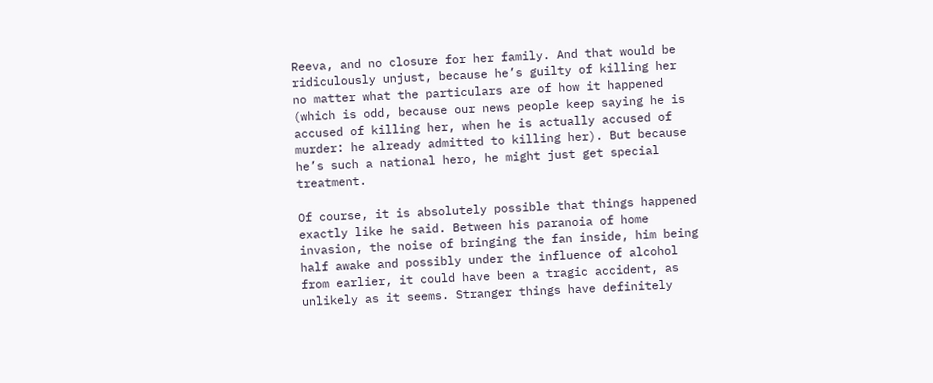Reeva, and no closure for her family. And that would be ridiculously unjust, because he’s guilty of killing her no matter what the particulars are of how it happened (which is odd, because our news people keep saying he is accused of killing her, when he is actually accused of murder: he already admitted to killing her). But because he’s such a national hero, he might just get special treatment.

Of course, it is absolutely possible that things happened exactly like he said. Between his paranoia of home invasion, the noise of bringing the fan inside, him being half awake and possibly under the influence of alcohol from earlier, it could have been a tragic accident, as unlikely as it seems. Stranger things have definitely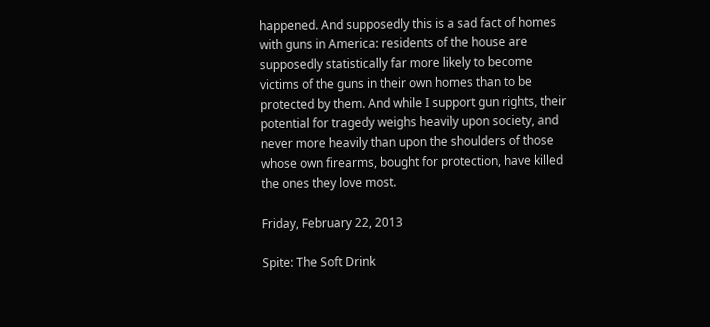happened. And supposedly this is a sad fact of homes with guns in America: residents of the house are supposedly statistically far more likely to become victims of the guns in their own homes than to be protected by them. And while I support gun rights, their potential for tragedy weighs heavily upon society, and never more heavily than upon the shoulders of those whose own firearms, bought for protection, have killed the ones they love most.

Friday, February 22, 2013

Spite: The Soft Drink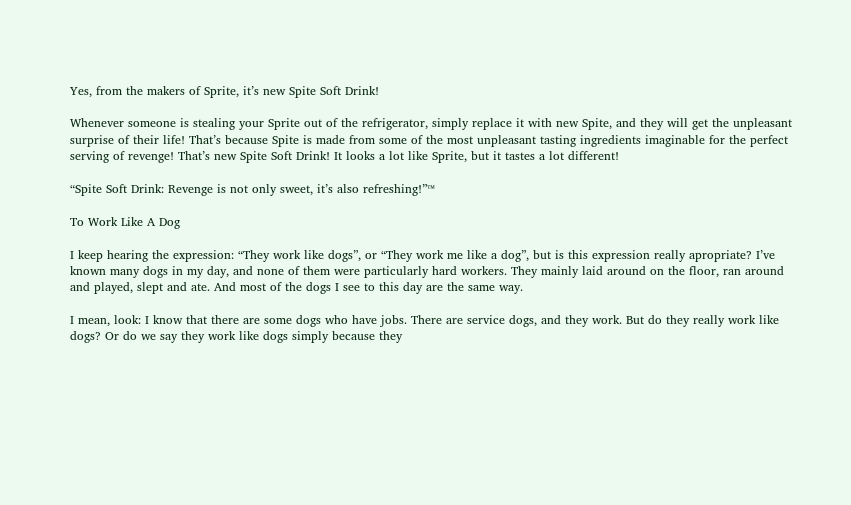Yes, from the makers of Sprite, it’s new Spite Soft Drink!

Whenever someone is stealing your Sprite out of the refrigerator, simply replace it with new Spite, and they will get the unpleasant surprise of their life! That’s because Spite is made from some of the most unpleasant tasting ingredients imaginable for the perfect serving of revenge! That’s new Spite Soft Drink! It looks a lot like Sprite, but it tastes a lot different!

“Spite Soft Drink: Revenge is not only sweet, it’s also refreshing!”™

To Work Like A Dog

I keep hearing the expression: “They work like dogs”, or “They work me like a dog”, but is this expression really apropriate? I’ve known many dogs in my day, and none of them were particularly hard workers. They mainly laid around on the floor, ran around and played, slept and ate. And most of the dogs I see to this day are the same way.

I mean, look: I know that there are some dogs who have jobs. There are service dogs, and they work. But do they really work like dogs? Or do we say they work like dogs simply because they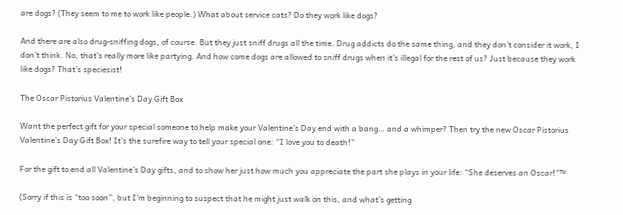are dogs? (They seem to me to work like people.) What about service cats? Do they work like dogs?

And there are also drug-sniffing dogs, of course. But they just sniff drugs all the time. Drug addicts do the same thing, and they don’t consider it work, I don’t think. No, that’s really more like partying. And how come dogs are allowed to sniff drugs when it’s illegal for the rest of us? Just because they work like dogs? That’s speciesist!

The Oscar Pistorius Valentine’s Day Gift Box

Want the perfect gift for your special someone to help make your Valentine’s Day end with a bang… and a whimper? Then try the new Oscar Pistorius Valentine’s Day Gift Box! It’s the surefire way to tell your special one: “I love you to death!”

For the gift to end all Valentine’s Day gifts, and to show her just how much you appreciate the part she plays in your life: “She deserves an Oscar!”™

(Sorry if this is “too soon”, but I’m beginning to suspect that he might just walk on this, and what’s getting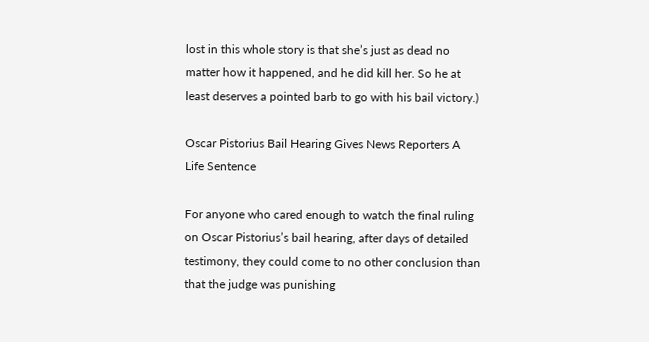lost in this whole story is that she’s just as dead no matter how it happened, and he did kill her. So he at least deserves a pointed barb to go with his bail victory.)

Oscar Pistorius Bail Hearing Gives News Reporters A Life Sentence

For anyone who cared enough to watch the final ruling on Oscar Pistorius’s bail hearing, after days of detailed testimony, they could come to no other conclusion than that the judge was punishing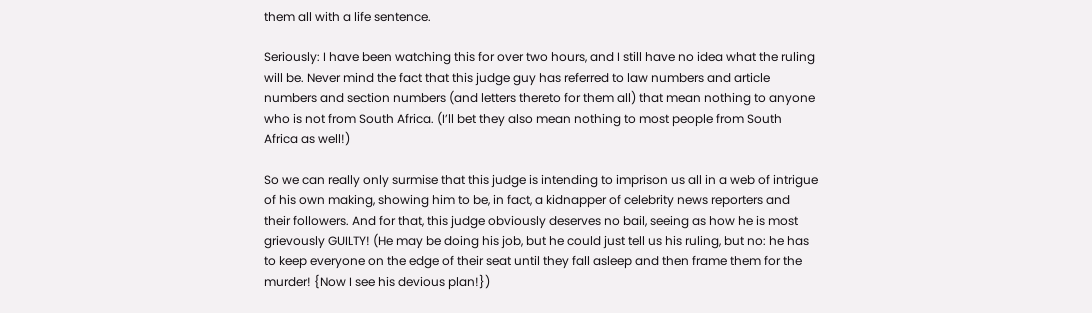them all with a life sentence.

Seriously: I have been watching this for over two hours, and I still have no idea what the ruling will be. Never mind the fact that this judge guy has referred to law numbers and article numbers and section numbers (and letters thereto for them all) that mean nothing to anyone who is not from South Africa. (I’ll bet they also mean nothing to most people from South Africa as well!)

So we can really only surmise that this judge is intending to imprison us all in a web of intrigue of his own making, showing him to be, in fact, a kidnapper of celebrity news reporters and their followers. And for that, this judge obviously deserves no bail, seeing as how he is most grievously GUILTY! (He may be doing his job, but he could just tell us his ruling, but no: he has to keep everyone on the edge of their seat until they fall asleep and then frame them for the murder! {Now I see his devious plan!})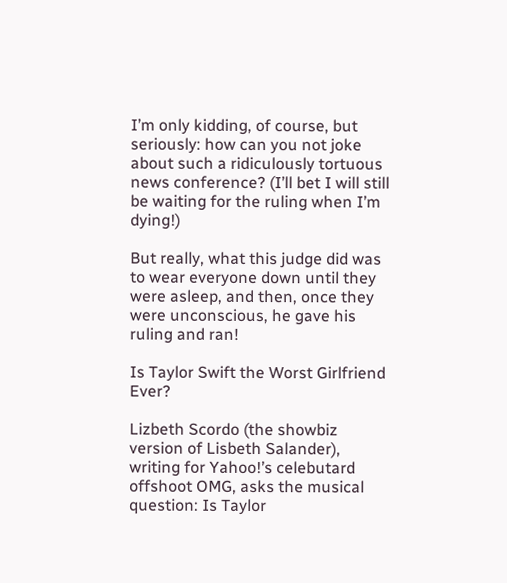I’m only kidding, of course, but seriously: how can you not joke about such a ridiculously tortuous news conference? (I’ll bet I will still be waiting for the ruling when I’m dying!)

But really, what this judge did was to wear everyone down until they were asleep, and then, once they were unconscious, he gave his ruling and ran!

Is Taylor Swift the Worst Girlfriend Ever?

Lizbeth Scordo (the showbiz version of Lisbeth Salander), writing for Yahoo!’s celebutard offshoot OMG, asks the musical question: Is Taylor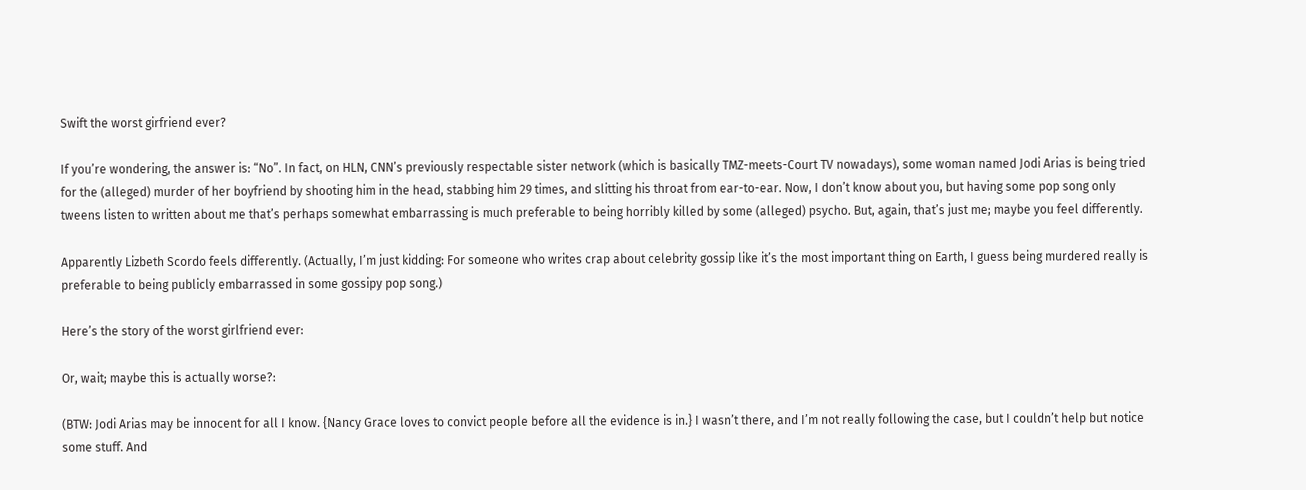Swift the worst girfriend ever?

If you’re wondering, the answer is: “No”. In fact, on HLN, CNN’s previously respectable sister network (which is basically TMZ-meets-Court TV nowadays), some woman named Jodi Arias is being tried for the (alleged) murder of her boyfriend by shooting him in the head, stabbing him 29 times, and slitting his throat from ear-to-ear. Now, I don’t know about you, but having some pop song only tweens listen to written about me that’s perhaps somewhat embarrassing is much preferable to being horribly killed by some (alleged) psycho. But, again, that’s just me; maybe you feel differently.

Apparently Lizbeth Scordo feels differently. (Actually, I’m just kidding: For someone who writes crap about celebrity gossip like it’s the most important thing on Earth, I guess being murdered really is preferable to being publicly embarrassed in some gossipy pop song.)

Here’s the story of the worst girlfriend ever:

Or, wait; maybe this is actually worse?:

(BTW: Jodi Arias may be innocent for all I know. {Nancy Grace loves to convict people before all the evidence is in.} I wasn’t there, and I’m not really following the case, but I couldn’t help but notice some stuff. And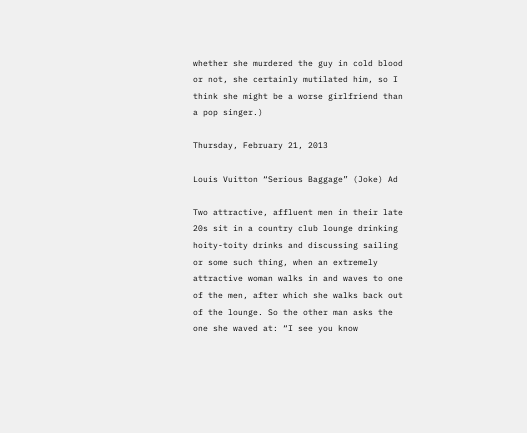whether she murdered the guy in cold blood or not, she certainly mutilated him, so I think she might be a worse girlfriend than a pop singer.)

Thursday, February 21, 2013

Louis Vuitton “Serious Baggage” (Joke) Ad

Two attractive, affluent men in their late 20s sit in a country club lounge drinking hoity-toity drinks and discussing sailing or some such thing, when an extremely attractive woman walks in and waves to one of the men, after which she walks back out of the lounge. So the other man asks the one she waved at: “I see you know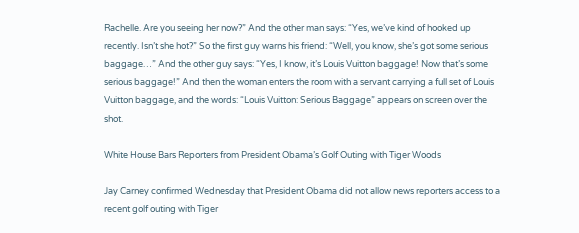Rachelle. Are you seeing her now?” And the other man says: “Yes, we’ve kind of hooked up recently. Isn’t she hot?” So the first guy warns his friend: “Well, you know, she’s got some serious baggage…” And the other guy says: “Yes, I know, it’s Louis Vuitton baggage! Now that’s some serious baggage!” And then the woman enters the room with a servant carrying a full set of Louis Vuitton baggage, and the words: “Louis Vuitton: Serious Baggage” appears on screen over the shot.

White House Bars Reporters from President Obama’s Golf Outing with Tiger Woods

Jay Carney confirmed Wednesday that President Obama did not allow news reporters access to a recent golf outing with Tiger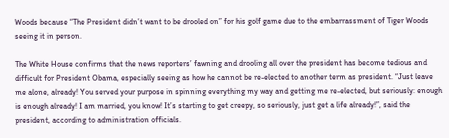Woods because “The President didn’t want to be drooled on” for his golf game due to the embarrassment of Tiger Woods seeing it in person.

The White House confirms that the news reporters’ fawning and drooling all over the president has become tedious and difficult for President Obama, especially seeing as how he cannot be re-elected to another term as president. “Just leave me alone, already! You served your purpose in spinning everything my way and getting me re-elected, but seriously: enough is enough already! I am married, you know! It’s starting to get creepy, so seriously, just get a life already!”, said the president, according to administration officials.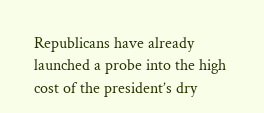Republicans have already launched a probe into the high cost of the president’s dry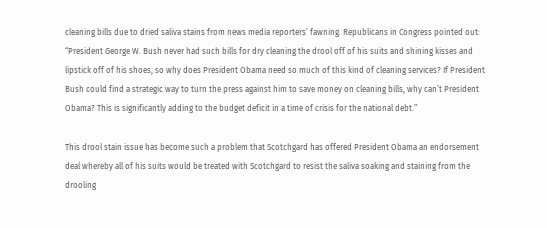cleaning bills due to dried saliva stains from news media reporters’ fawning. Republicans in Congress pointed out: “President George W. Bush never had such bills for dry cleaning the drool off of his suits and shining kisses and lipstick off of his shoes, so why does President Obama need so much of this kind of cleaning services? If President Bush could find a strategic way to turn the press against him to save money on cleaning bills, why can’t President Obama? This is significantly adding to the budget deficit in a time of crisis for the national debt.”

This drool stain issue has become such a problem that Scotchgard has offered President Obama an endorsement deal whereby all of his suits would be treated with Scotchgard to resist the saliva soaking and staining from the drooling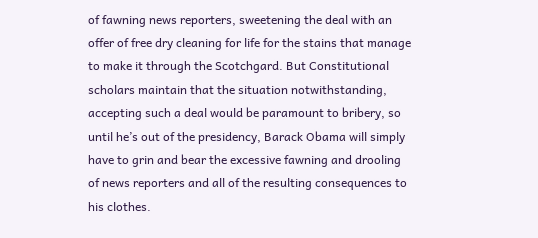of fawning news reporters, sweetening the deal with an offer of free dry cleaning for life for the stains that manage to make it through the Scotchgard. But Constitutional scholars maintain that the situation notwithstanding, accepting such a deal would be paramount to bribery, so until he’s out of the presidency, Barack Obama will simply have to grin and bear the excessive fawning and drooling of news reporters and all of the resulting consequences to his clothes.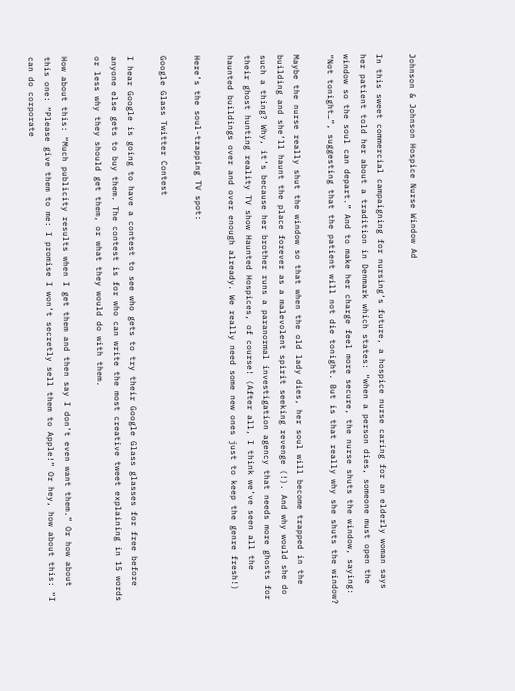Johnson & Johnson Hospice Nurse Window Ad

In this sweet commercial campaigning for nursing’s future, a hospice nurse caring for an elderly woman says her patient told her about a tradition in Denmark which states: “when a person dies, someone must open the window so the soul can depart.” And to make her charge feel more secure, the nurse shuts the window, saying: “Not tonight…”, suggesting that the patient will not die tonight. But is that really why she shuts the window?

Maybe the nurse really shut the window so that when the old lady dies, her soul will become trapped in the building and she’ll haunt the place forever as a malevolent spirit seeking revenge (!). And why would she do such a thing? Why, it’s because her brother runs a paranormal investigation agency that needs more ghosts for their ghost hunting reality TV show Haunted Hospices, of course! (After all, I think we’ve seen all the haunted buildings over and over enough already. We really need some new ones just to keep the genre fresh!)

Here’s the soul-trapping TV spot:

Google Glass Twitter Contest

I hear Google is going to have a contest to see who gets to try their Google Glass glasses for free before anyone else gets to buy them. The contest is for who can write the most creative tweet explaining in 15 words or less why they should get them, or what they would do with them.

How about this: “Much publicity results when I get them and then say I don’t even want them.” Or how about this one: “Please give them to me: I promise I won’t secretly sell them to Apple!” Or hey, how about this: “I can do corporate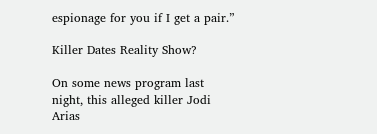espionage for you if I get a pair.”

Killer Dates Reality Show?

On some news program last night, this alleged killer Jodi Arias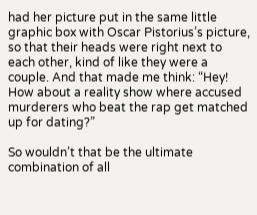had her picture put in the same little graphic box with Oscar Pistorius’s picture, so that their heads were right next to each other, kind of like they were a couple. And that made me think: “Hey! How about a reality show where accused murderers who beat the rap get matched up for dating?”

So wouldn’t that be the ultimate combination of all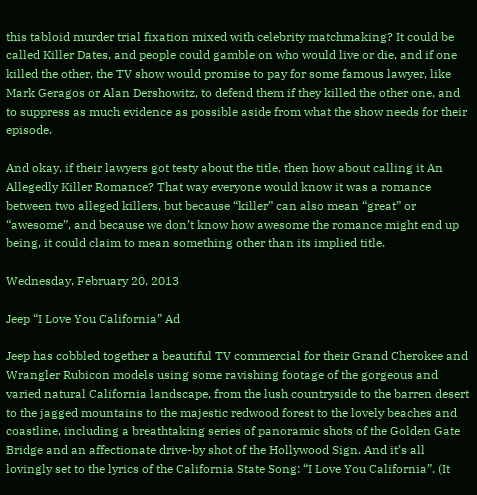this tabloid murder trial fixation mixed with celebrity matchmaking? It could be called Killer Dates, and people could gamble on who would live or die, and if one killed the other, the TV show would promise to pay for some famous lawyer, like Mark Geragos or Alan Dershowitz, to defend them if they killed the other one, and to suppress as much evidence as possible aside from what the show needs for their episode.

And okay, if their lawyers got testy about the title, then how about calling it An Allegedly Killer Romance? That way everyone would know it was a romance between two alleged killers, but because “killer” can also mean “great” or “awesome”, and because we don’t know how awesome the romance might end up being, it could claim to mean something other than its implied title.

Wednesday, February 20, 2013

Jeep “I Love You California” Ad

Jeep has cobbled together a beautiful TV commercial for their Grand Cherokee and Wrangler Rubicon models using some ravishing footage of the gorgeous and varied natural California landscape, from the lush countryside to the barren desert to the jagged mountains to the majestic redwood forest to the lovely beaches and coastline, including a breathtaking series of panoramic shots of the Golden Gate Bridge and an affectionate drive-by shot of the Hollywood Sign. And it’s all lovingly set to the lyrics of the California State Song: “I Love You California”. (It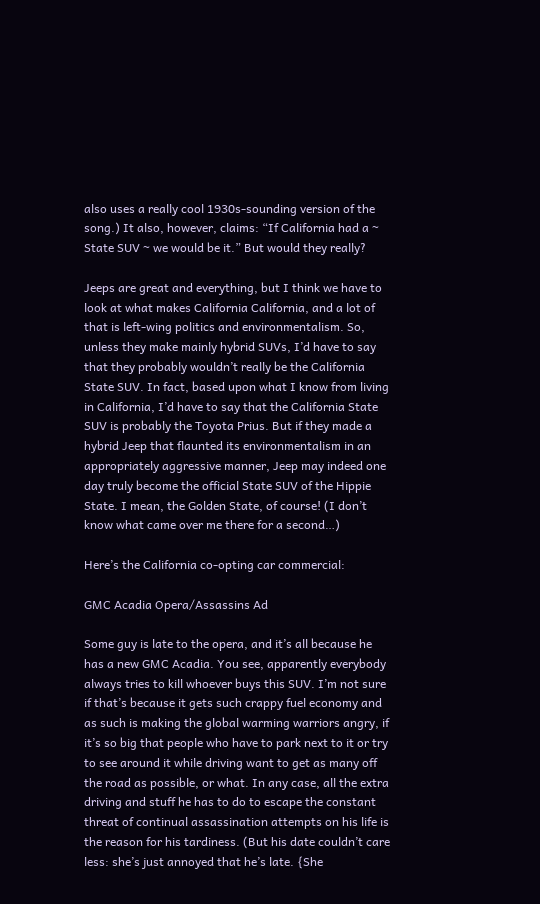also uses a really cool 1930s-sounding version of the song.) It also, however, claims: “If California had a ~ State SUV ~ we would be it.” But would they really?

Jeeps are great and everything, but I think we have to look at what makes California California, and a lot of that is left-wing politics and environmentalism. So, unless they make mainly hybrid SUVs, I’d have to say that they probably wouldn’t really be the California State SUV. In fact, based upon what I know from living in California, I’d have to say that the California State SUV is probably the Toyota Prius. But if they made a hybrid Jeep that flaunted its environmentalism in an appropriately aggressive manner, Jeep may indeed one day truly become the official State SUV of the Hippie State. I mean, the Golden State, of course! (I don’t know what came over me there for a second…)

Here’s the California co-opting car commercial:

GMC Acadia Opera/Assassins Ad

Some guy is late to the opera, and it’s all because he has a new GMC Acadia. You see, apparently everybody always tries to kill whoever buys this SUV. I’m not sure if that’s because it gets such crappy fuel economy and as such is making the global warming warriors angry, if it’s so big that people who have to park next to it or try to see around it while driving want to get as many off the road as possible, or what. In any case, all the extra driving and stuff he has to do to escape the constant threat of continual assassination attempts on his life is the reason for his tardiness. (But his date couldn’t care less: she’s just annoyed that he’s late. {She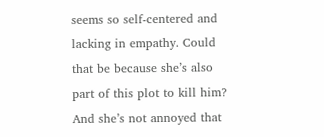seems so self-centered and lacking in empathy. Could that be because she’s also part of this plot to kill him? And she’s not annoyed that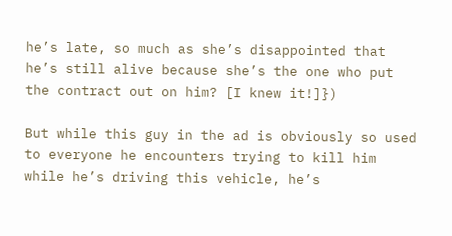he’s late, so much as she’s disappointed that he’s still alive because she’s the one who put the contract out on him? [I knew it!]})

But while this guy in the ad is obviously so used to everyone he encounters trying to kill him while he’s driving this vehicle, he’s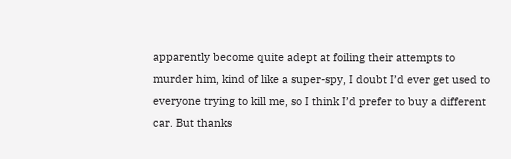apparently become quite adept at foiling their attempts to murder him, kind of like a super-spy, I doubt I’d ever get used to everyone trying to kill me, so I think I’d prefer to buy a different car. But thanks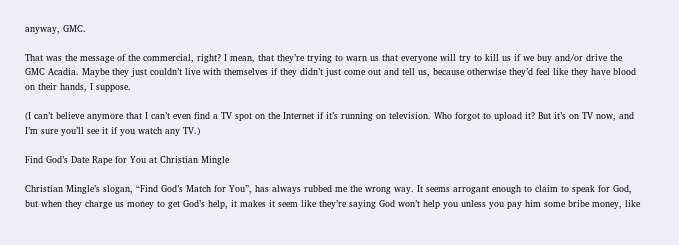anyway, GMC.

That was the message of the commercial, right? I mean, that they’re trying to warn us that everyone will try to kill us if we buy and/or drive the GMC Acadia. Maybe they just couldn’t live with themselves if they didn’t just come out and tell us, because otherwise they’d feel like they have blood on their hands, I suppose.

(I can’t believe anymore that I can’t even find a TV spot on the Internet if it’s running on television. Who forgot to upload it? But it’s on TV now, and I’m sure you’ll see it if you watch any TV.)

Find God’s Date Rape for You at Christian Mingle

Christian Mingle’s slogan, “Find God’s Match for You”, has always rubbed me the wrong way. It seems arrogant enough to claim to speak for God, but when they charge us money to get God’s help, it makes it seem like they’re saying God won’t help you unless you pay him some bribe money, like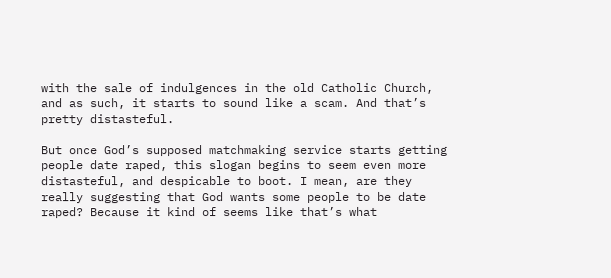with the sale of indulgences in the old Catholic Church, and as such, it starts to sound like a scam. And that’s pretty distasteful.

But once God’s supposed matchmaking service starts getting people date raped, this slogan begins to seem even more distasteful, and despicable to boot. I mean, are they really suggesting that God wants some people to be date raped? Because it kind of seems like that’s what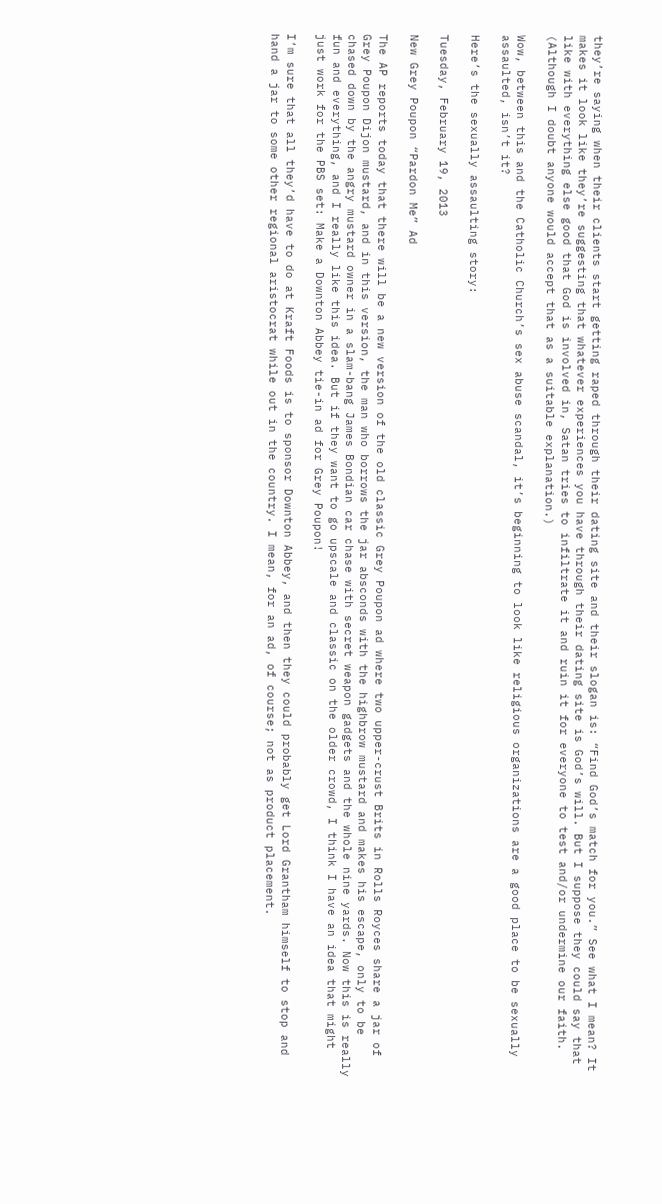they’re saying when their clients start getting raped through their dating site and their slogan is: “Find God’s match for you.” See what I mean? It makes it look like they’re suggesting that whatever experiences you have through their dating site is God’s will. But I suppose they could say that like with everything else good that God is involved in, Satan tries to infiltrate it and ruin it for everyone to test and/or undermine our faith. (Although I doubt anyone would accept that as a suitable explanation.)

Wow, between this and the Catholic Church’s sex abuse scandal, it’s beginning to look like religious organizations are a good place to be sexually assaulted, isn’t it?

Here’s the sexually assaulting story:

Tuesday, February 19, 2013

New Grey Poupon “Pardon Me” Ad

The AP reports today that there will be a new version of the old classic Grey Poupon ad where two upper-crust Brits in Rolls Royces share a jar of Grey Poupon Dijon mustard, and in this version, the man who borrows the jar absconds with the highbrow mustard and makes his escape, only to be chased down by the angry mustard owner in a slam-bang James Bondian car chase with secret weapon gadgets and the whole nine yards. Now this is really fun and everything, and I really like this idea. But if they want to go upscale and classic on the older crowd, I think I have an idea that might just work for the PBS set: Make a Downton Abbey tie-in ad for Grey Poupon!

I’m sure that all they’d have to do at Kraft Foods is to sponsor Downton Abbey, and then they could probably get Lord Grantham himself to stop and hand a jar to some other regional aristocrat while out in the country. I mean, for an ad, of course; not as product placement.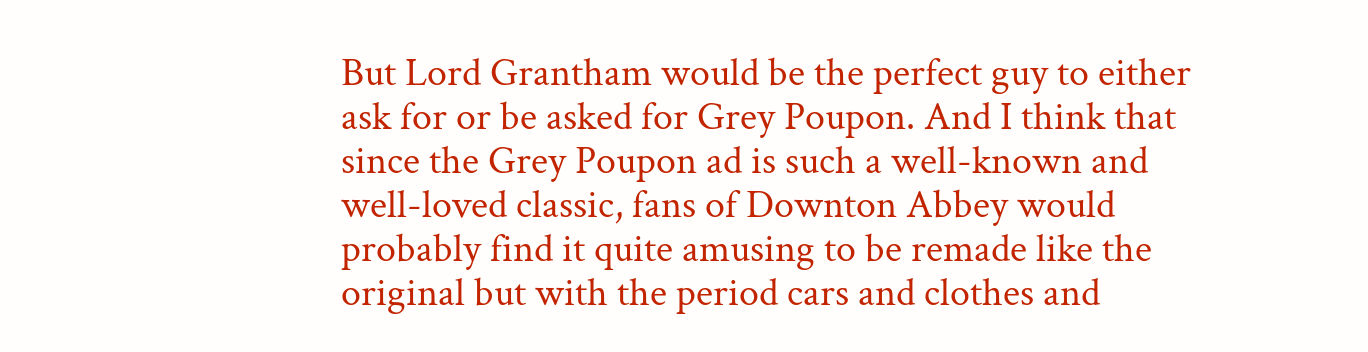But Lord Grantham would be the perfect guy to either ask for or be asked for Grey Poupon. And I think that since the Grey Poupon ad is such a well-known and well-loved classic, fans of Downton Abbey would probably find it quite amusing to be remade like the original but with the period cars and clothes and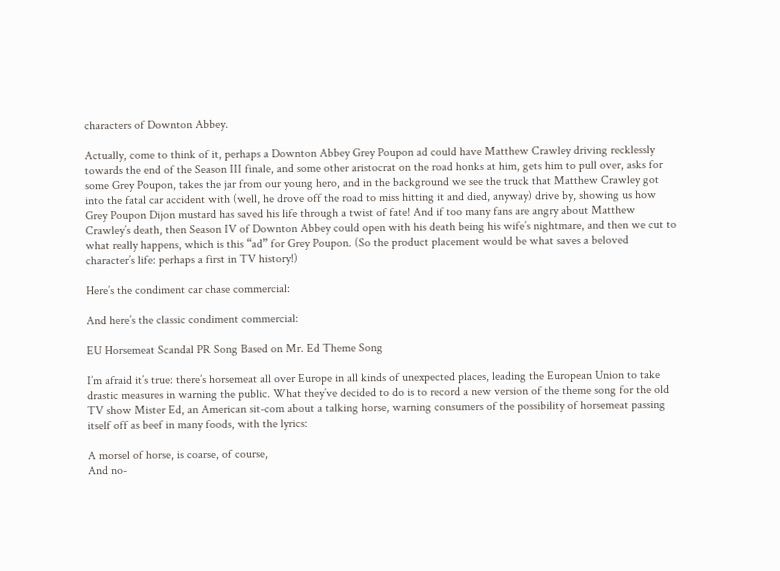characters of Downton Abbey.

Actually, come to think of it, perhaps a Downton Abbey Grey Poupon ad could have Matthew Crawley driving recklessly towards the end of the Season III finale, and some other aristocrat on the road honks at him, gets him to pull over, asks for some Grey Poupon, takes the jar from our young hero, and in the background we see the truck that Matthew Crawley got into the fatal car accident with (well, he drove off the road to miss hitting it and died, anyway) drive by, showing us how Grey Poupon Dijon mustard has saved his life through a twist of fate! And if too many fans are angry about Matthew Crawley’s death, then Season IV of Downton Abbey could open with his death being his wife’s nightmare, and then we cut to what really happens, which is this “ad” for Grey Poupon. (So the product placement would be what saves a beloved character’s life: perhaps a first in TV history!)

Here’s the condiment car chase commercial:

And here’s the classic condiment commercial:

EU Horsemeat Scandal PR Song Based on Mr. Ed Theme Song

I’m afraid it’s true: there’s horsemeat all over Europe in all kinds of unexpected places, leading the European Union to take drastic measures in warning the public. What they’ve decided to do is to record a new version of the theme song for the old TV show Mister Ed, an American sit-com about a talking horse, warning consumers of the possibility of horsemeat passing itself off as beef in many foods, with the lyrics:

A morsel of horse, is coarse, of course,
And no-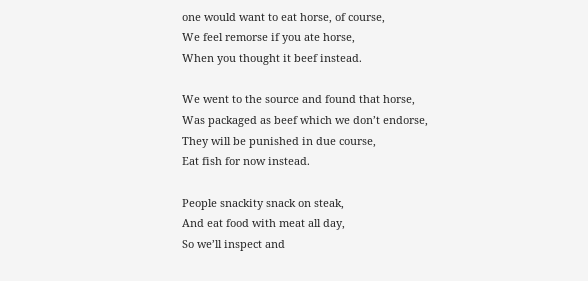one would want to eat horse, of course,
We feel remorse if you ate horse,
When you thought it beef instead.

We went to the source and found that horse,
Was packaged as beef which we don’t endorse,
They will be punished in due course,
Eat fish for now instead.

People snackity snack on steak,
And eat food with meat all day,
So we’ll inspect and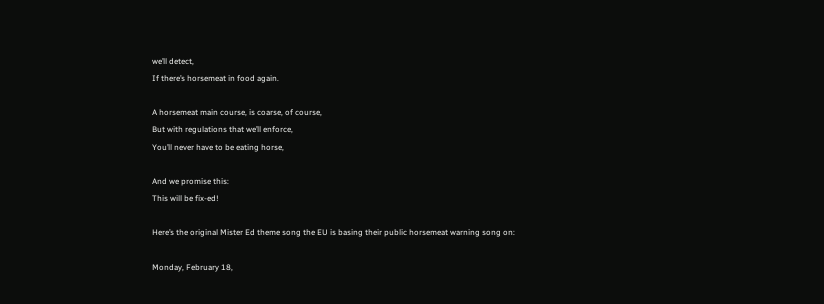we’ll detect,
If there’s horsemeat in food again.

A horsemeat main course, is coarse, of course,
But with regulations that we’ll enforce,
You’ll never have to be eating horse,

And we promise this:
This will be fix-ed!

Here’s the original Mister Ed theme song the EU is basing their public horsemeat warning song on:

Monday, February 18,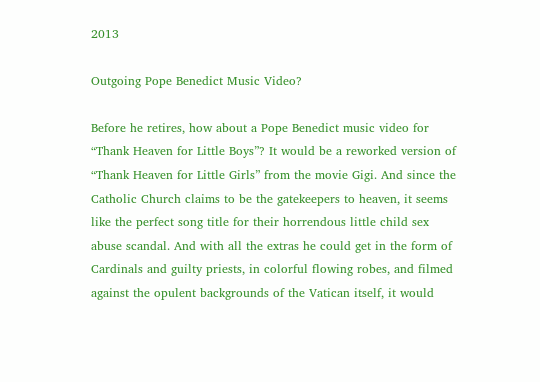2013

Outgoing Pope Benedict Music Video?

Before he retires, how about a Pope Benedict music video for “Thank Heaven for Little Boys”? It would be a reworked version of “Thank Heaven for Little Girls” from the movie Gigi. And since the Catholic Church claims to be the gatekeepers to heaven, it seems like the perfect song title for their horrendous little child sex abuse scandal. And with all the extras he could get in the form of Cardinals and guilty priests, in colorful flowing robes, and filmed against the opulent backgrounds of the Vatican itself, it would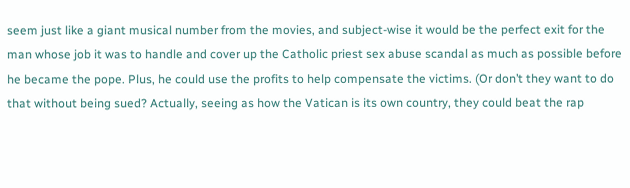seem just like a giant musical number from the movies, and subject-wise it would be the perfect exit for the man whose job it was to handle and cover up the Catholic priest sex abuse scandal as much as possible before he became the pope. Plus, he could use the profits to help compensate the victims. (Or don’t they want to do that without being sued? Actually, seeing as how the Vatican is its own country, they could beat the rap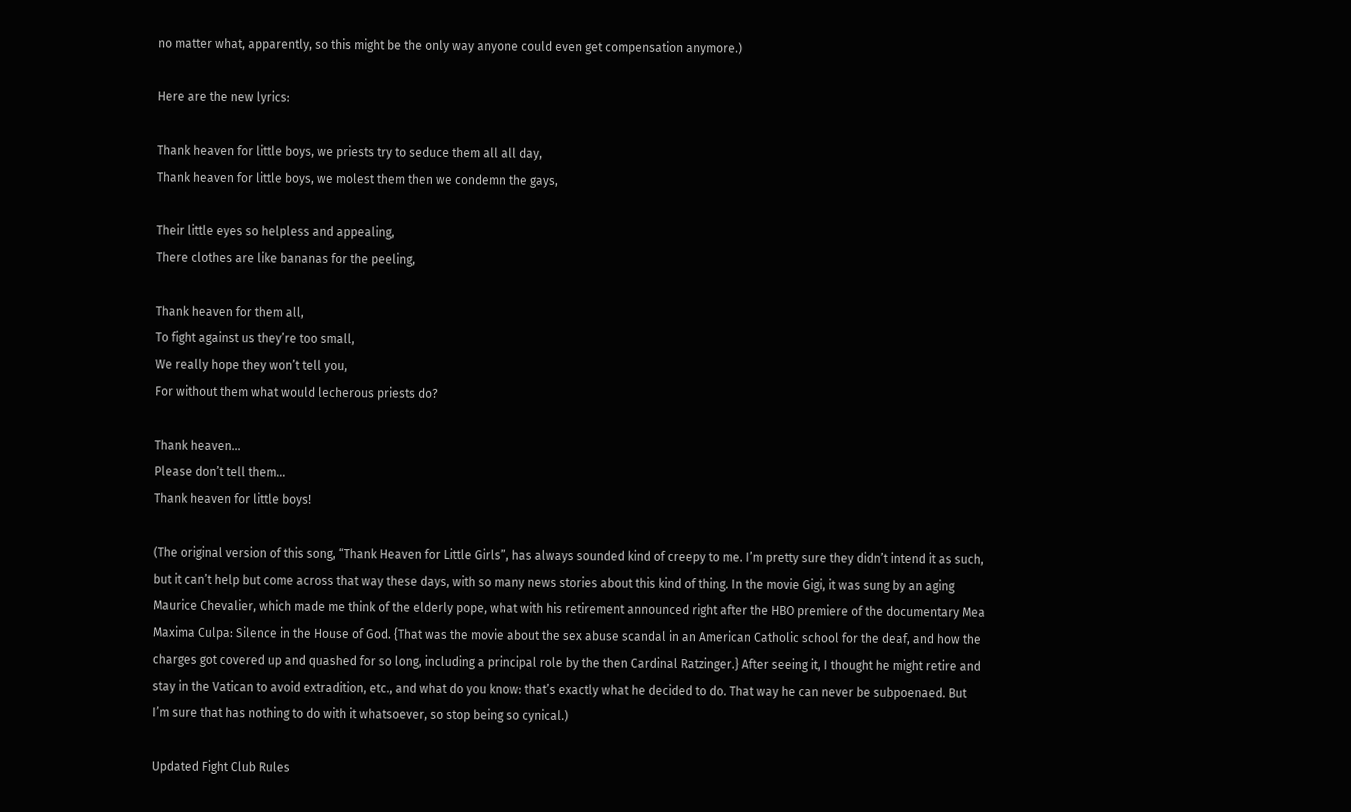no matter what, apparently, so this might be the only way anyone could even get compensation anymore.)

Here are the new lyrics:

Thank heaven for little boys, we priests try to seduce them all all day,
Thank heaven for little boys, we molest them then we condemn the gays,

Their little eyes so helpless and appealing,
There clothes are like bananas for the peeling,

Thank heaven for them all,
To fight against us they’re too small,
We really hope they won’t tell you,
For without them what would lecherous priests do?

Thank heaven…
Please don’t tell them…
Thank heaven for little boys!

(The original version of this song, “Thank Heaven for Little Girls”, has always sounded kind of creepy to me. I’m pretty sure they didn’t intend it as such, but it can’t help but come across that way these days, with so many news stories about this kind of thing. In the movie Gigi, it was sung by an aging Maurice Chevalier, which made me think of the elderly pope, what with his retirement announced right after the HBO premiere of the documentary Mea Maxima Culpa: Silence in the House of God. {That was the movie about the sex abuse scandal in an American Catholic school for the deaf, and how the charges got covered up and quashed for so long, including a principal role by the then Cardinal Ratzinger.} After seeing it, I thought he might retire and stay in the Vatican to avoid extradition, etc., and what do you know: that’s exactly what he decided to do. That way he can never be subpoenaed. But I’m sure that has nothing to do with it whatsoever, so stop being so cynical.)

Updated Fight Club Rules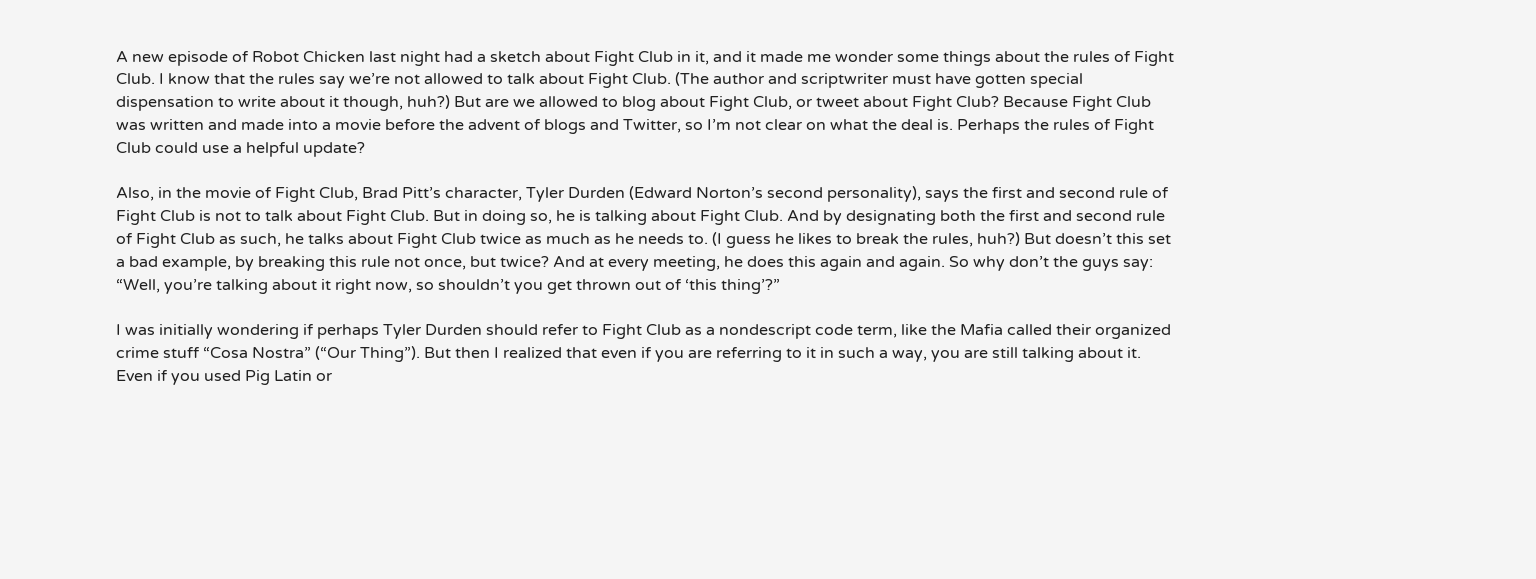A new episode of Robot Chicken last night had a sketch about Fight Club in it, and it made me wonder some things about the rules of Fight Club. I know that the rules say we’re not allowed to talk about Fight Club. (The author and scriptwriter must have gotten special dispensation to write about it though, huh?) But are we allowed to blog about Fight Club, or tweet about Fight Club? Because Fight Club was written and made into a movie before the advent of blogs and Twitter, so I’m not clear on what the deal is. Perhaps the rules of Fight Club could use a helpful update?

Also, in the movie of Fight Club, Brad Pitt’s character, Tyler Durden (Edward Norton’s second personality), says the first and second rule of Fight Club is not to talk about Fight Club. But in doing so, he is talking about Fight Club. And by designating both the first and second rule of Fight Club as such, he talks about Fight Club twice as much as he needs to. (I guess he likes to break the rules, huh?) But doesn’t this set a bad example, by breaking this rule not once, but twice? And at every meeting, he does this again and again. So why don’t the guys say: “Well, you’re talking about it right now, so shouldn’t you get thrown out of ‘this thing’?”

I was initially wondering if perhaps Tyler Durden should refer to Fight Club as a nondescript code term, like the Mafia called their organized crime stuff “Cosa Nostra” (“Our Thing”). But then I realized that even if you are referring to it in such a way, you are still talking about it. Even if you used Pig Latin or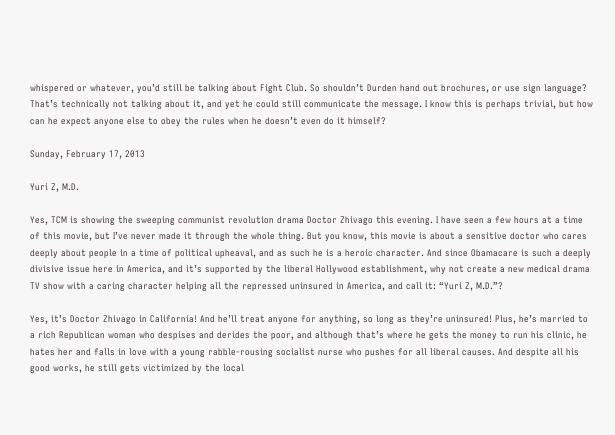whispered or whatever, you’d still be talking about Fight Club. So shouldn’t Durden hand out brochures, or use sign language? That’s technically not talking about it, and yet he could still communicate the message. I know this is perhaps trivial, but how can he expect anyone else to obey the rules when he doesn’t even do it himself?

Sunday, February 17, 2013

Yuri Z, M.D.

Yes, TCM is showing the sweeping communist revolution drama Doctor Zhivago this evening. I have seen a few hours at a time of this movie, but I’ve never made it through the whole thing. But you know, this movie is about a sensitive doctor who cares deeply about people in a time of political upheaval, and as such he is a heroic character. And since Obamacare is such a deeply divisive issue here in America, and it’s supported by the liberal Hollywood establishment, why not create a new medical drama TV show with a caring character helping all the repressed uninsured in America, and call it: “Yuri Z, M.D.”?

Yes, it’s Doctor Zhivago in California! And he’ll treat anyone for anything, so long as they’re uninsured! Plus, he’s married to a rich Republican woman who despises and derides the poor, and although that’s where he gets the money to run his clinic, he hates her and falls in love with a young rabble-rousing socialist nurse who pushes for all liberal causes. And despite all his good works, he still gets victimized by the local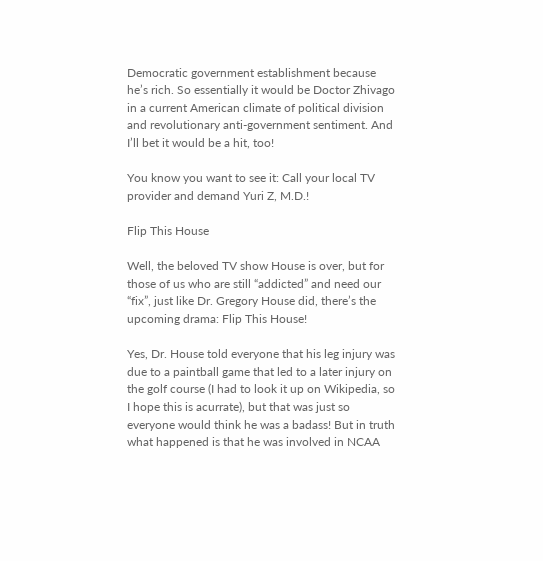Democratic government establishment because he’s rich. So essentially it would be Doctor Zhivago in a current American climate of political division and revolutionary anti-government sentiment. And I’ll bet it would be a hit, too!

You know you want to see it: Call your local TV provider and demand Yuri Z, M.D.!

Flip This House

Well, the beloved TV show House is over, but for those of us who are still “addicted” and need our “fix”, just like Dr. Gregory House did, there’s the upcoming drama: Flip This House!

Yes, Dr. House told everyone that his leg injury was due to a paintball game that led to a later injury on the golf course (I had to look it up on Wikipedia, so I hope this is acurrate), but that was just so everyone would think he was a badass! But in truth what happened is that he was involved in NCAA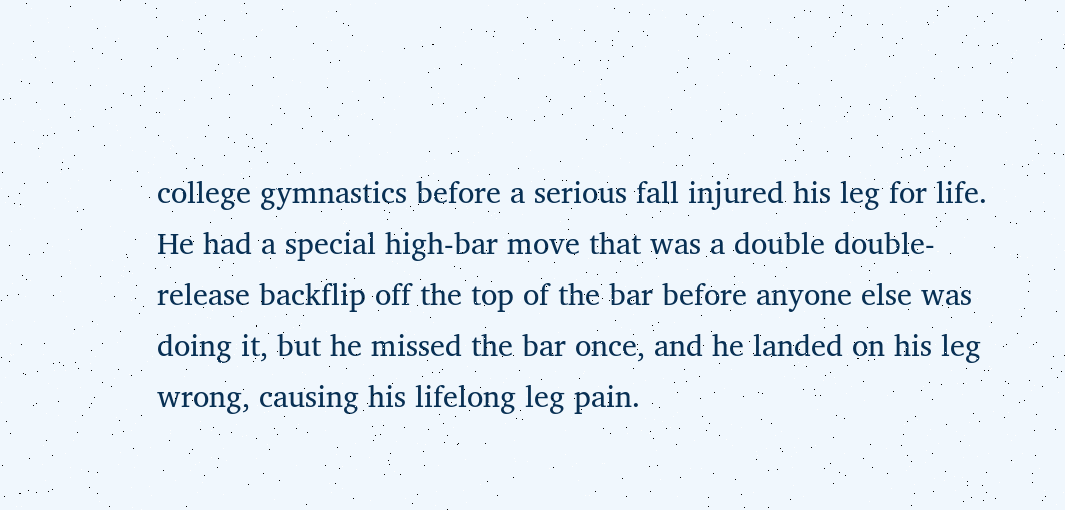college gymnastics before a serious fall injured his leg for life. He had a special high-bar move that was a double double-release backflip off the top of the bar before anyone else was doing it, but he missed the bar once, and he landed on his leg wrong, causing his lifelong leg pain.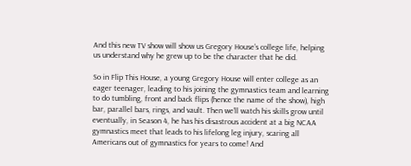And this new TV show will show us Gregory House’s college life, helping us understand why he grew up to be the character that he did.

So in Flip This House, a young Gregory House will enter college as an eager teenager, leading to his joining the gymnastics team and learning to do tumbling, front and back flips (hence the name of the show), high bar, parallel bars, rings, and vault. Then we’ll watch his skills grow until eventually, in Season 4, he has his disastrous accident at a big NCAA gymnastics meet that leads to his lifelong leg injury, scaring all Americans out of gymnastics for years to come! And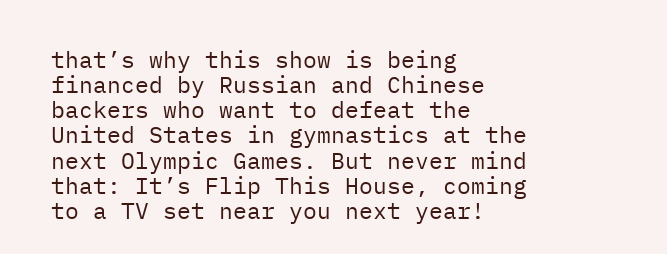that’s why this show is being financed by Russian and Chinese backers who want to defeat the United States in gymnastics at the next Olympic Games. But never mind that: It’s Flip This House, coming to a TV set near you next year!